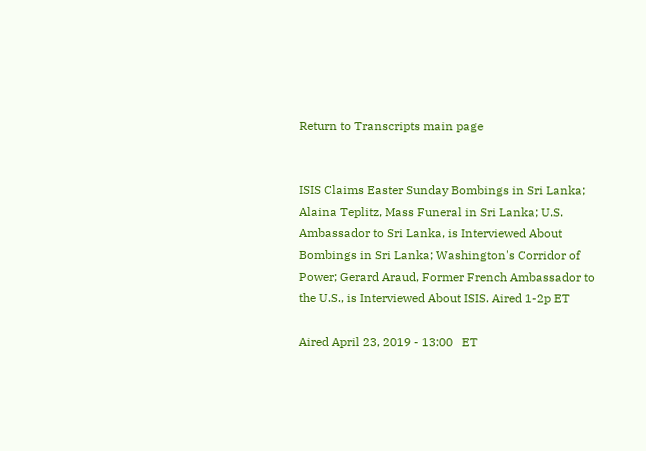Return to Transcripts main page


ISIS Claims Easter Sunday Bombings in Sri Lanka; Alaina Teplitz, Mass Funeral in Sri Lanka; U.S. Ambassador to Sri Lanka, is Interviewed About Bombings in Sri Lanka; Washington's Corridor of Power; Gerard Araud, Former French Ambassador to the U.S., is Interviewed About ISIS. Aired 1-2p ET

Aired April 23, 2019 - 13:00   ET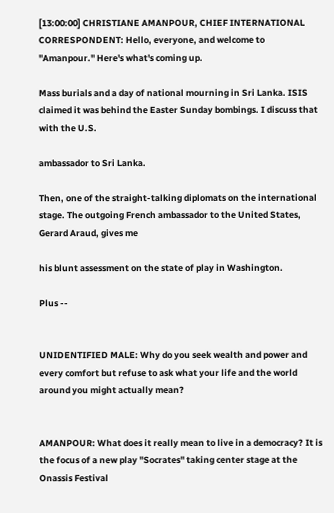[13:00:00] CHRISTIANE AMANPOUR, CHIEF INTERNATIONAL CORRESPONDENT: Hello, everyone, and welcome to "Amanpour." Here's what's coming up.

Mass burials and a day of national mourning in Sri Lanka. ISIS claimed it was behind the Easter Sunday bombings. I discuss that with the U.S.

ambassador to Sri Lanka.

Then, one of the straight-talking diplomats on the international stage. The outgoing French ambassador to the United States, Gerard Araud, gives me

his blunt assessment on the state of play in Washington.

Plus --


UNIDENTIFIED MALE: Why do you seek wealth and power and every comfort but refuse to ask what your life and the world around you might actually mean?


AMANPOUR: What does it really mean to live in a democracy? It is the focus of a new play "Socrates" taking center stage at the Onassis Festival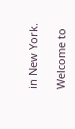in New York.

Welcome to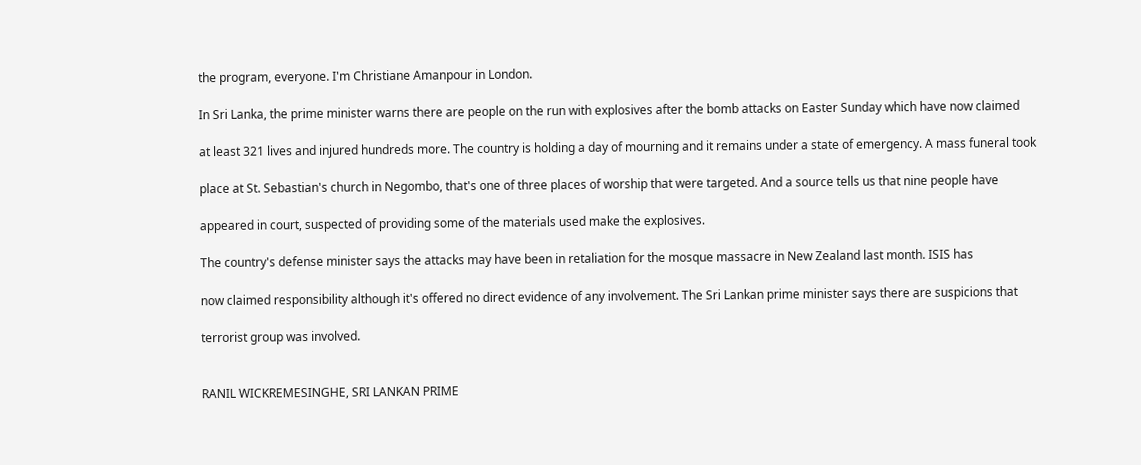the program, everyone. I'm Christiane Amanpour in London.

In Sri Lanka, the prime minister warns there are people on the run with explosives after the bomb attacks on Easter Sunday which have now claimed

at least 321 lives and injured hundreds more. The country is holding a day of mourning and it remains under a state of emergency. A mass funeral took

place at St. Sebastian's church in Negombo, that's one of three places of worship that were targeted. And a source tells us that nine people have

appeared in court, suspected of providing some of the materials used make the explosives.

The country's defense minister says the attacks may have been in retaliation for the mosque massacre in New Zealand last month. ISIS has

now claimed responsibility although it's offered no direct evidence of any involvement. The Sri Lankan prime minister says there are suspicions that

terrorist group was involved.


RANIL WICKREMESINGHE, SRI LANKAN PRIME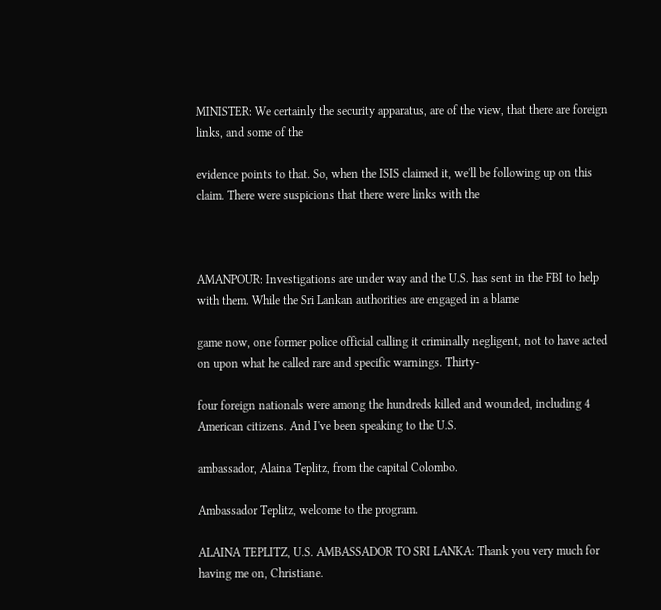MINISTER: We certainly the security apparatus, are of the view, that there are foreign links, and some of the

evidence points to that. So, when the ISIS claimed it, we'll be following up on this claim. There were suspicions that there were links with the



AMANPOUR: Investigations are under way and the U.S. has sent in the FBI to help with them. While the Sri Lankan authorities are engaged in a blame

game now, one former police official calling it criminally negligent, not to have acted on upon what he called rare and specific warnings. Thirty-

four foreign nationals were among the hundreds killed and wounded, including 4 American citizens. And I've been speaking to the U.S.

ambassador, Alaina Teplitz, from the capital Colombo.

Ambassador Teplitz, welcome to the program.

ALAINA TEPLITZ, U.S. AMBASSADOR TO SRI LANKA: Thank you very much for having me on, Christiane.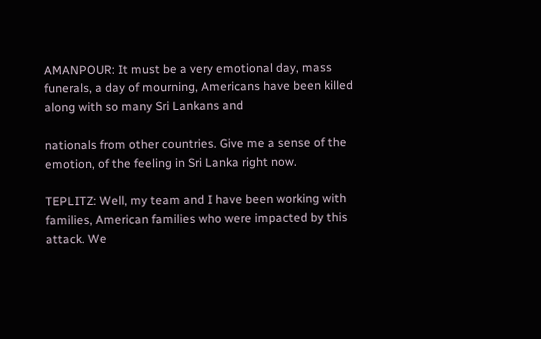AMANPOUR: It must be a very emotional day, mass funerals, a day of mourning, Americans have been killed along with so many Sri Lankans and

nationals from other countries. Give me a sense of the emotion, of the feeling in Sri Lanka right now.

TEPLITZ: Well, my team and I have been working with families, American families who were impacted by this attack. We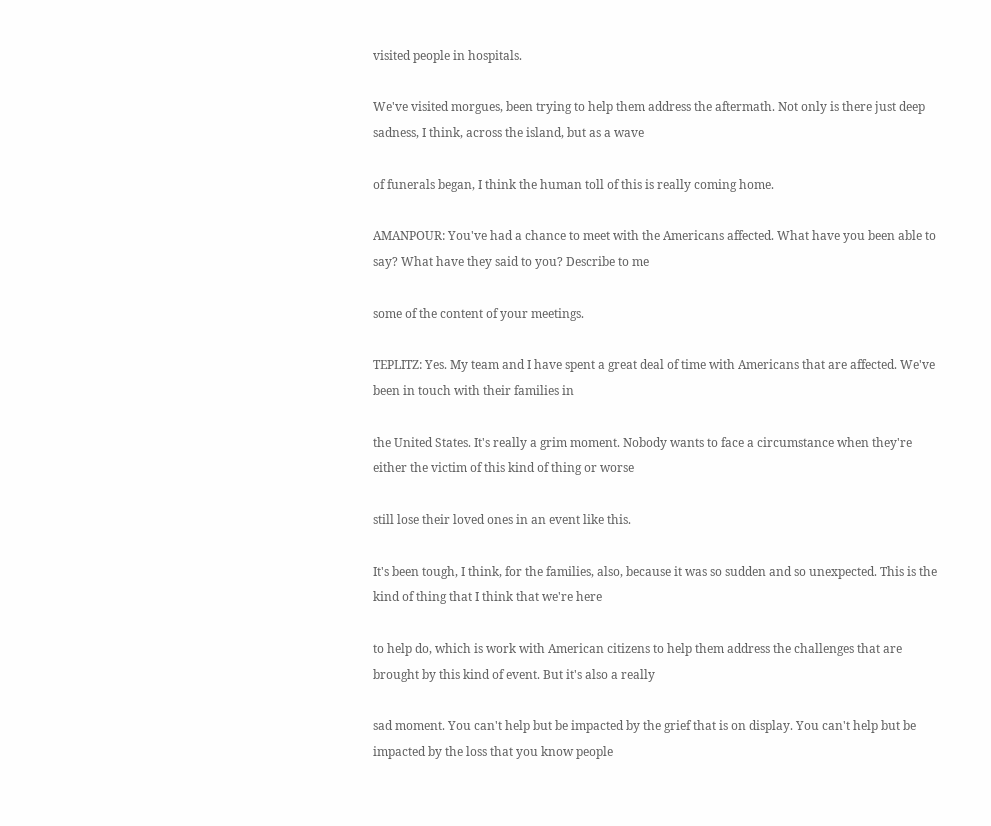visited people in hospitals.

We've visited morgues, been trying to help them address the aftermath. Not only is there just deep sadness, I think, across the island, but as a wave

of funerals began, I think the human toll of this is really coming home.

AMANPOUR: You've had a chance to meet with the Americans affected. What have you been able to say? What have they said to you? Describe to me

some of the content of your meetings.

TEPLITZ: Yes. My team and I have spent a great deal of time with Americans that are affected. We've been in touch with their families in

the United States. It's really a grim moment. Nobody wants to face a circumstance when they're either the victim of this kind of thing or worse

still lose their loved ones in an event like this.

It's been tough, I think, for the families, also, because it was so sudden and so unexpected. This is the kind of thing that I think that we're here

to help do, which is work with American citizens to help them address the challenges that are brought by this kind of event. But it's also a really

sad moment. You can't help but be impacted by the grief that is on display. You can't help but be impacted by the loss that you know people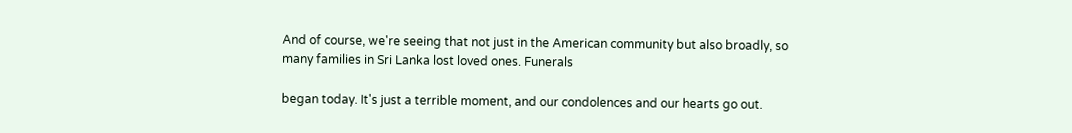And of course, we're seeing that not just in the American community but also broadly, so many families in Sri Lanka lost loved ones. Funerals

began today. It's just a terrible moment, and our condolences and our hearts go out.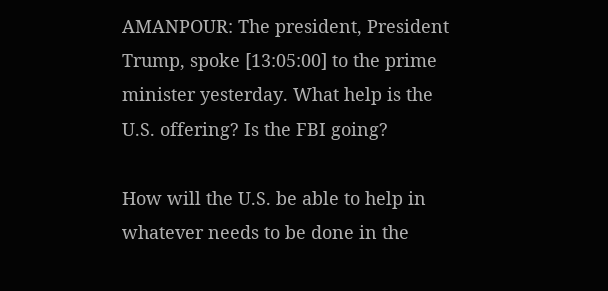AMANPOUR: The president, President Trump, spoke [13:05:00] to the prime minister yesterday. What help is the U.S. offering? Is the FBI going?

How will the U.S. be able to help in whatever needs to be done in the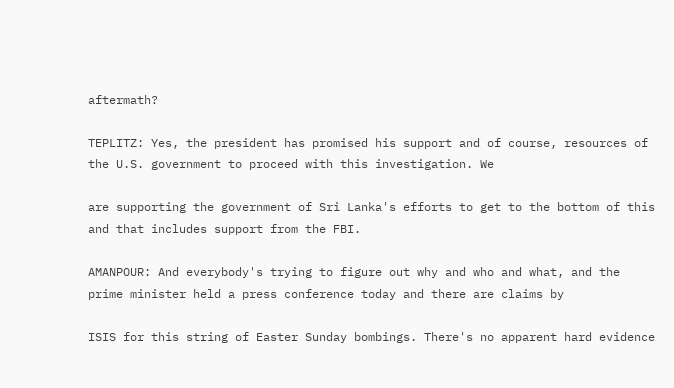aftermath?

TEPLITZ: Yes, the president has promised his support and of course, resources of the U.S. government to proceed with this investigation. We

are supporting the government of Sri Lanka's efforts to get to the bottom of this and that includes support from the FBI.

AMANPOUR: And everybody's trying to figure out why and who and what, and the prime minister held a press conference today and there are claims by

ISIS for this string of Easter Sunday bombings. There's no apparent hard evidence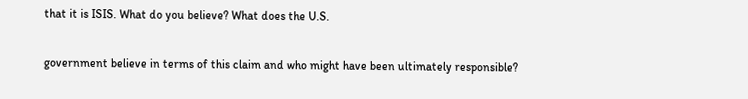that it is ISIS. What do you believe? What does the U.S.

government believe in terms of this claim and who might have been ultimately responsible?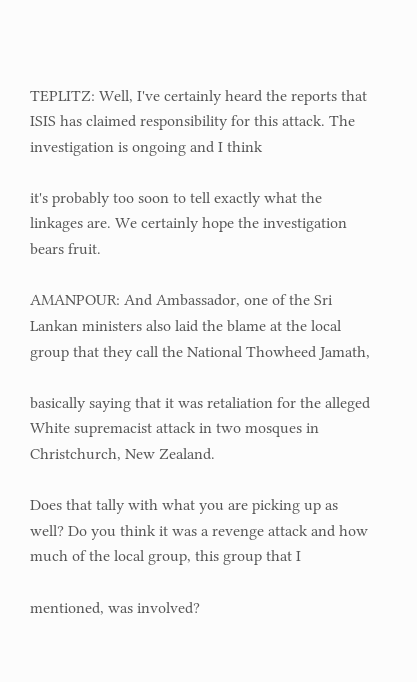TEPLITZ: Well, I've certainly heard the reports that ISIS has claimed responsibility for this attack. The investigation is ongoing and I think

it's probably too soon to tell exactly what the linkages are. We certainly hope the investigation bears fruit.

AMANPOUR: And Ambassador, one of the Sri Lankan ministers also laid the blame at the local group that they call the National Thowheed Jamath,

basically saying that it was retaliation for the alleged White supremacist attack in two mosques in Christchurch, New Zealand.

Does that tally with what you are picking up as well? Do you think it was a revenge attack and how much of the local group, this group that I

mentioned, was involved?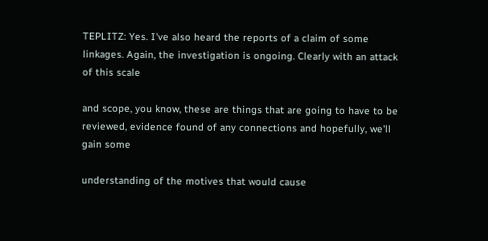TEPLITZ: Yes. I've also heard the reports of a claim of some linkages. Again, the investigation is ongoing. Clearly with an attack of this scale

and scope, you know, these are things that are going to have to be reviewed, evidence found of any connections and hopefully, we'll gain some

understanding of the motives that would cause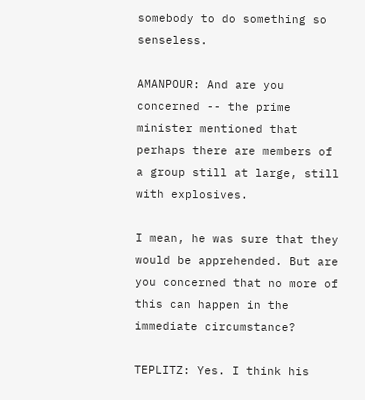somebody to do something so senseless.

AMANPOUR: And are you concerned -- the prime minister mentioned that perhaps there are members of a group still at large, still with explosives.

I mean, he was sure that they would be apprehended. But are you concerned that no more of this can happen in the immediate circumstance?

TEPLITZ: Yes. I think his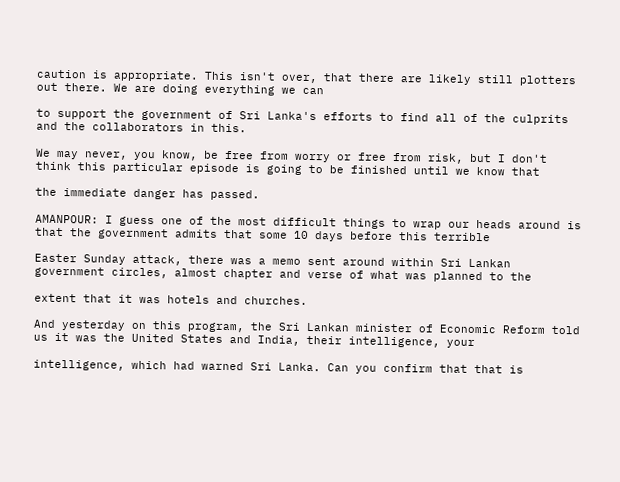caution is appropriate. This isn't over, that there are likely still plotters out there. We are doing everything we can

to support the government of Sri Lanka's efforts to find all of the culprits and the collaborators in this.

We may never, you know, be free from worry or free from risk, but I don't think this particular episode is going to be finished until we know that

the immediate danger has passed.

AMANPOUR: I guess one of the most difficult things to wrap our heads around is that the government admits that some 10 days before this terrible

Easter Sunday attack, there was a memo sent around within Sri Lankan government circles, almost chapter and verse of what was planned to the

extent that it was hotels and churches.

And yesterday on this program, the Sri Lankan minister of Economic Reform told us it was the United States and India, their intelligence, your

intelligence, which had warned Sri Lanka. Can you confirm that that is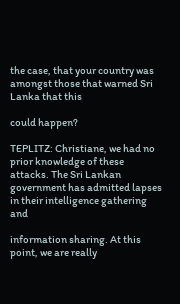the case, that your country was amongst those that warned Sri Lanka that this

could happen?

TEPLITZ: Christiane, we had no prior knowledge of these attacks. The Sri Lankan government has admitted lapses in their intelligence gathering and

information sharing. At this point, we are really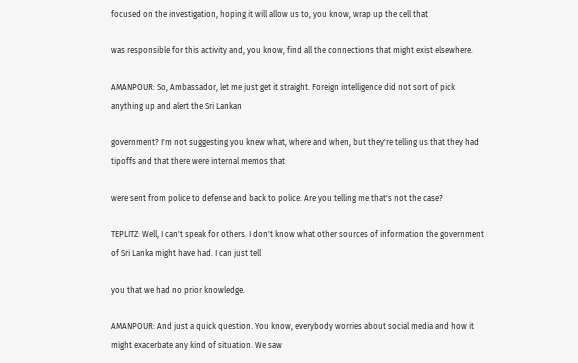focused on the investigation, hoping it will allow us to, you know, wrap up the cell that

was responsible for this activity and, you know, find all the connections that might exist elsewhere.

AMANPOUR: So, Ambassador, let me just get it straight. Foreign intelligence did not sort of pick anything up and alert the Sri Lankan

government? I'm not suggesting you knew what, where and when, but they're telling us that they had tipoffs and that there were internal memos that

were sent from police to defense and back to police. Are you telling me that's not the case?

TEPLITZ: Well, I can't speak for others. I don't know what other sources of information the government of Sri Lanka might have had. I can just tell

you that we had no prior knowledge.

AMANPOUR: And just a quick question. You know, everybody worries about social media and how it might exacerbate any kind of situation. We saw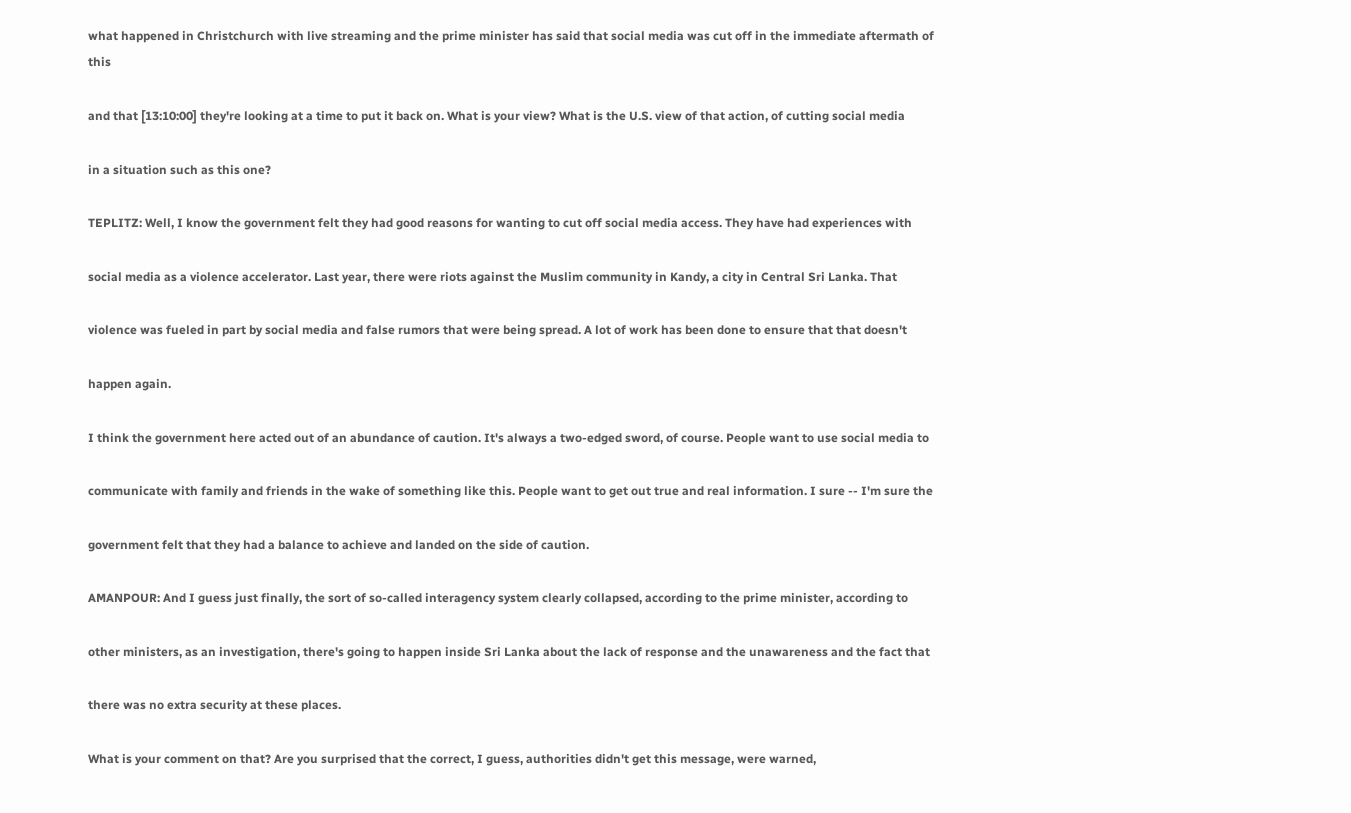what happened in Christchurch with live streaming and the prime minister has said that social media was cut off in the immediate aftermath of this

and that [13:10:00] they're looking at a time to put it back on. What is your view? What is the U.S. view of that action, of cutting social media

in a situation such as this one?

TEPLITZ: Well, I know the government felt they had good reasons for wanting to cut off social media access. They have had experiences with

social media as a violence accelerator. Last year, there were riots against the Muslim community in Kandy, a city in Central Sri Lanka. That

violence was fueled in part by social media and false rumors that were being spread. A lot of work has been done to ensure that that doesn't

happen again.

I think the government here acted out of an abundance of caution. It's always a two-edged sword, of course. People want to use social media to

communicate with family and friends in the wake of something like this. People want to get out true and real information. I sure -- I'm sure the

government felt that they had a balance to achieve and landed on the side of caution.

AMANPOUR: And I guess just finally, the sort of so-called interagency system clearly collapsed, according to the prime minister, according to

other ministers, as an investigation, there's going to happen inside Sri Lanka about the lack of response and the unawareness and the fact that

there was no extra security at these places.

What is your comment on that? Are you surprised that the correct, I guess, authorities didn't get this message, were warned,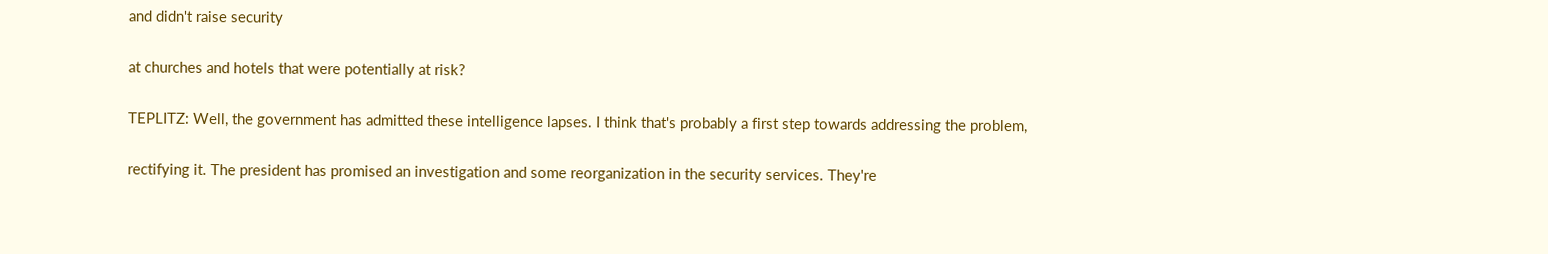and didn't raise security

at churches and hotels that were potentially at risk?

TEPLITZ: Well, the government has admitted these intelligence lapses. I think that's probably a first step towards addressing the problem,

rectifying it. The president has promised an investigation and some reorganization in the security services. They're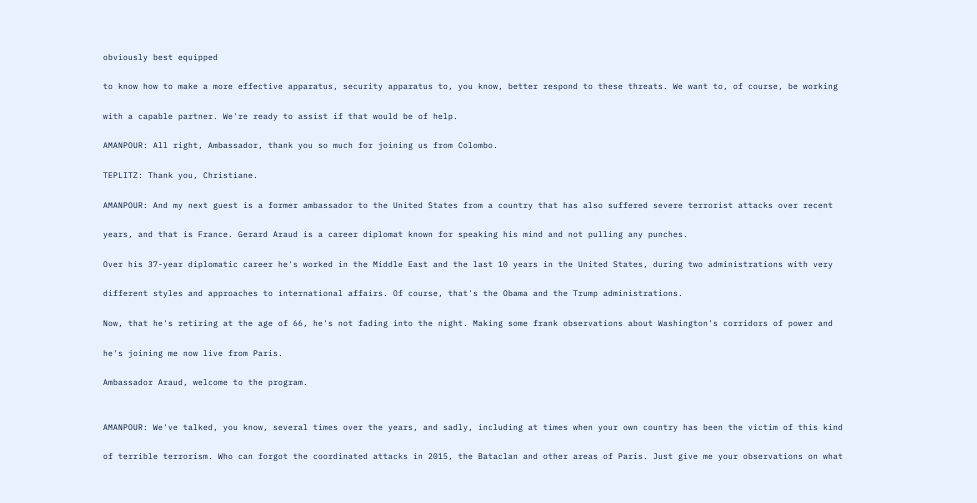obviously best equipped

to know how to make a more effective apparatus, security apparatus to, you know, better respond to these threats. We want to, of course, be working

with a capable partner. We're ready to assist if that would be of help.

AMANPOUR: All right, Ambassador, thank you so much for joining us from Colombo.

TEPLITZ: Thank you, Christiane.

AMANPOUR: And my next guest is a former ambassador to the United States from a country that has also suffered severe terrorist attacks over recent

years, and that is France. Gerard Araud is a career diplomat known for speaking his mind and not pulling any punches.

Over his 37-year diplomatic career he's worked in the Middle East and the last 10 years in the United States, during two administrations with very

different styles and approaches to international affairs. Of course, that's the Obama and the Trump administrations.

Now, that he's retiring at the age of 66, he's not fading into the night. Making some frank observations about Washington's corridors of power and

he's joining me now live from Paris.

Ambassador Araud, welcome to the program.


AMANPOUR: We've talked, you know, several times over the years, and sadly, including at times when your own country has been the victim of this kind

of terrible terrorism. Who can forgot the coordinated attacks in 2015, the Bataclan and other areas of Paris. Just give me your observations on what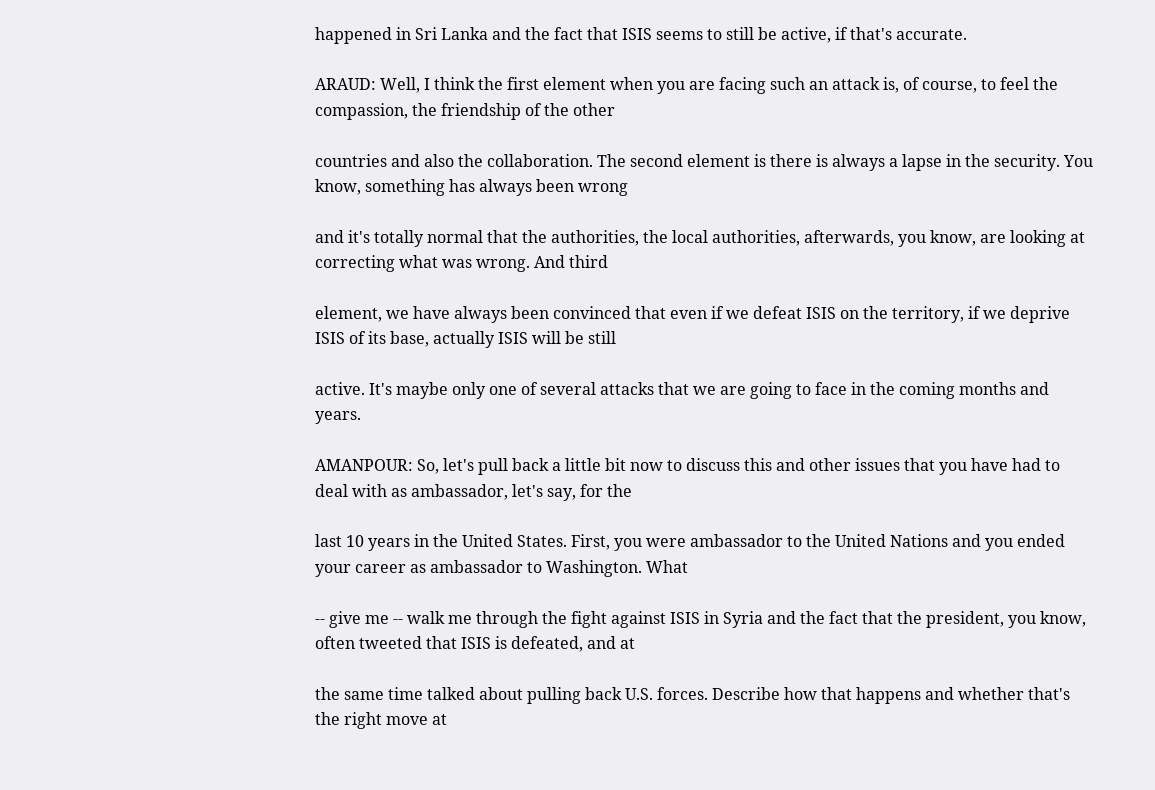happened in Sri Lanka and the fact that ISIS seems to still be active, if that's accurate.

ARAUD: Well, I think the first element when you are facing such an attack is, of course, to feel the compassion, the friendship of the other

countries and also the collaboration. The second element is there is always a lapse in the security. You know, something has always been wrong

and it's totally normal that the authorities, the local authorities, afterwards, you know, are looking at correcting what was wrong. And third

element, we have always been convinced that even if we defeat ISIS on the territory, if we deprive ISIS of its base, actually ISIS will be still

active. It's maybe only one of several attacks that we are going to face in the coming months and years.

AMANPOUR: So, let's pull back a little bit now to discuss this and other issues that you have had to deal with as ambassador, let's say, for the

last 10 years in the United States. First, you were ambassador to the United Nations and you ended your career as ambassador to Washington. What

-- give me -- walk me through the fight against ISIS in Syria and the fact that the president, you know, often tweeted that ISIS is defeated, and at

the same time talked about pulling back U.S. forces. Describe how that happens and whether that's the right move at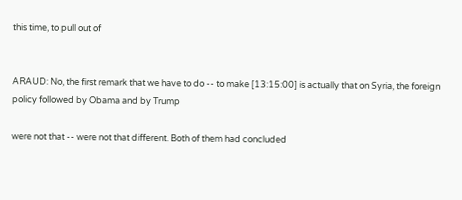this time, to pull out of


ARAUD: No, the first remark that we have to do -- to make [13:15:00] is actually that on Syria, the foreign policy followed by Obama and by Trump

were not that -- were not that different. Both of them had concluded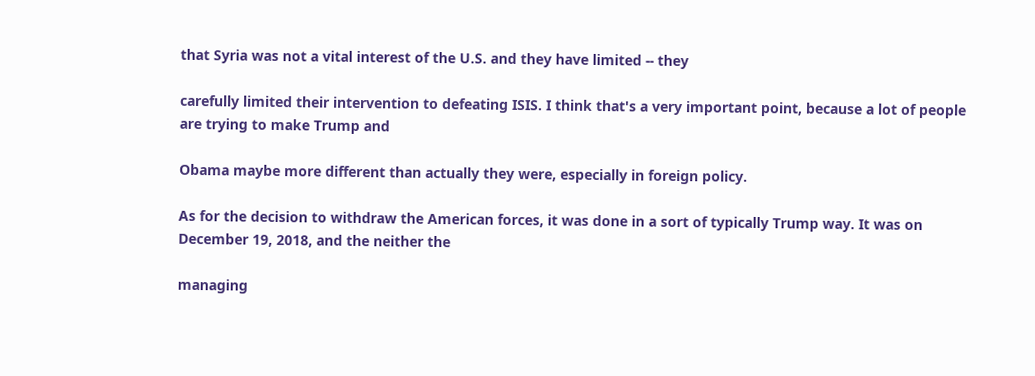that Syria was not a vital interest of the U.S. and they have limited -- they

carefully limited their intervention to defeating ISIS. I think that's a very important point, because a lot of people are trying to make Trump and

Obama maybe more different than actually they were, especially in foreign policy.

As for the decision to withdraw the American forces, it was done in a sort of typically Trump way. It was on December 19, 2018, and the neither the

managing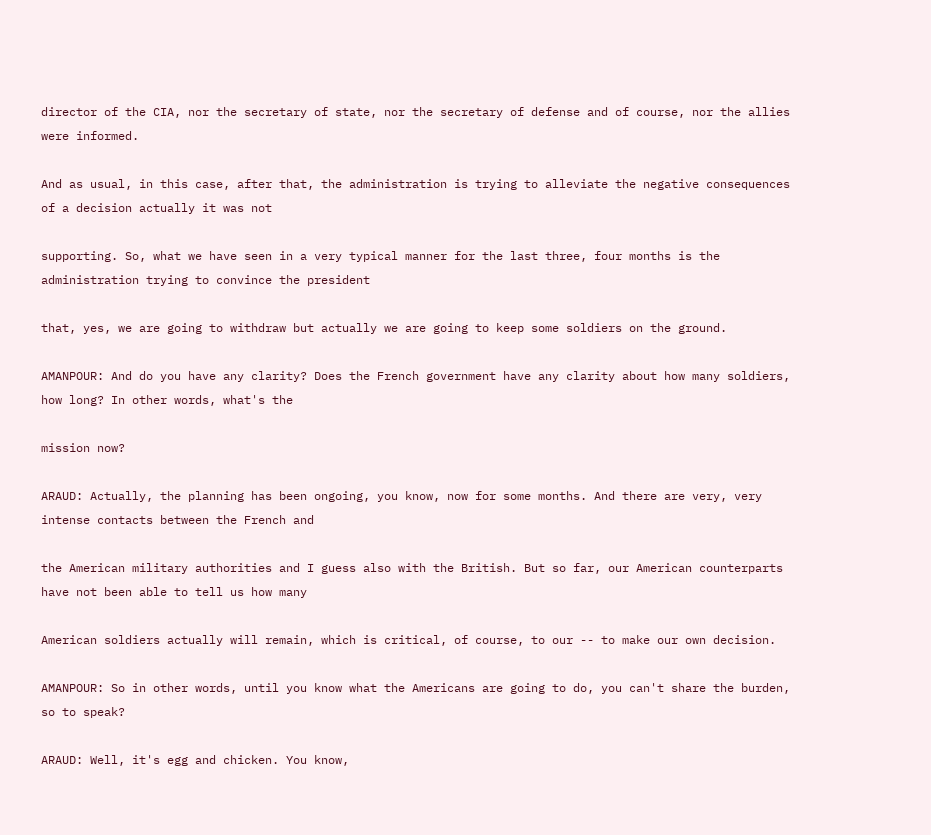director of the CIA, nor the secretary of state, nor the secretary of defense and of course, nor the allies were informed.

And as usual, in this case, after that, the administration is trying to alleviate the negative consequences of a decision actually it was not

supporting. So, what we have seen in a very typical manner for the last three, four months is the administration trying to convince the president

that, yes, we are going to withdraw but actually we are going to keep some soldiers on the ground.

AMANPOUR: And do you have any clarity? Does the French government have any clarity about how many soldiers, how long? In other words, what's the

mission now?

ARAUD: Actually, the planning has been ongoing, you know, now for some months. And there are very, very intense contacts between the French and

the American military authorities and I guess also with the British. But so far, our American counterparts have not been able to tell us how many

American soldiers actually will remain, which is critical, of course, to our -- to make our own decision.

AMANPOUR: So in other words, until you know what the Americans are going to do, you can't share the burden, so to speak?

ARAUD: Well, it's egg and chicken. You know,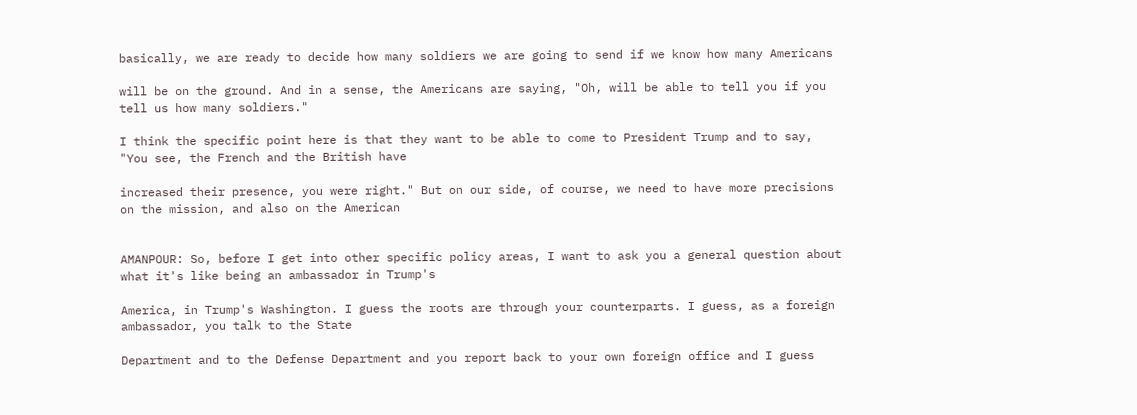basically, we are ready to decide how many soldiers we are going to send if we know how many Americans

will be on the ground. And in a sense, the Americans are saying, "Oh, will be able to tell you if you tell us how many soldiers."

I think the specific point here is that they want to be able to come to President Trump and to say, "You see, the French and the British have

increased their presence, you were right." But on our side, of course, we need to have more precisions on the mission, and also on the American


AMANPOUR: So, before I get into other specific policy areas, I want to ask you a general question about what it's like being an ambassador in Trump's

America, in Trump's Washington. I guess the roots are through your counterparts. I guess, as a foreign ambassador, you talk to the State

Department and to the Defense Department and you report back to your own foreign office and I guess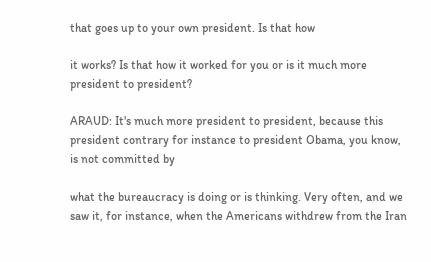that goes up to your own president. Is that how

it works? Is that how it worked for you or is it much more president to president?

ARAUD: It's much more president to president, because this president contrary for instance to president Obama, you know, is not committed by

what the bureaucracy is doing or is thinking. Very often, and we saw it, for instance, when the Americans withdrew from the Iran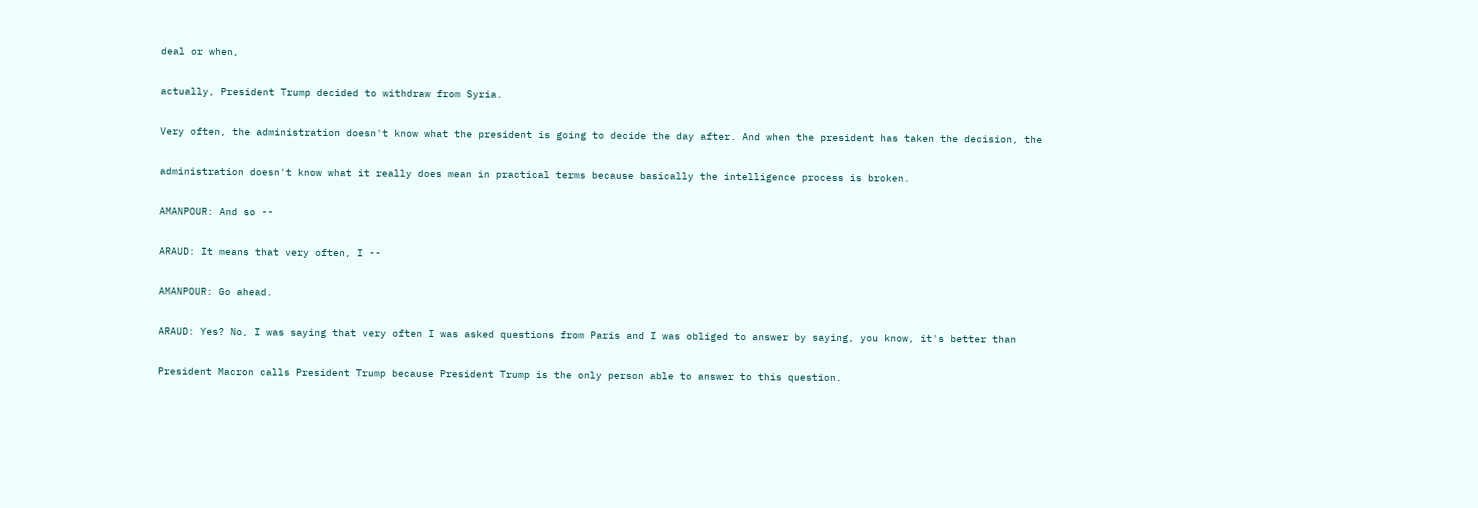deal or when,

actually, President Trump decided to withdraw from Syria.

Very often, the administration doesn't know what the president is going to decide the day after. And when the president has taken the decision, the

administration doesn't know what it really does mean in practical terms because basically the intelligence process is broken.

AMANPOUR: And so --

ARAUD: It means that very often, I --

AMANPOUR: Go ahead.

ARAUD: Yes? No, I was saying that very often I was asked questions from Paris and I was obliged to answer by saying, you know, it's better than

President Macron calls President Trump because President Trump is the only person able to answer to this question.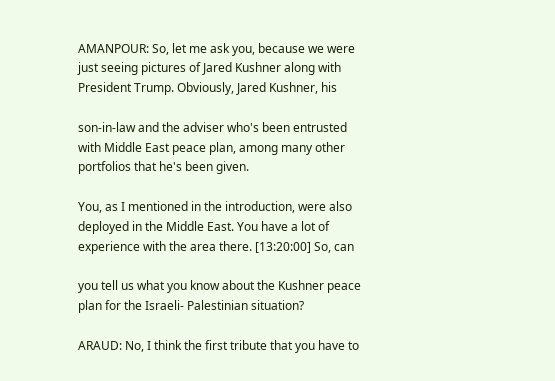AMANPOUR: So, let me ask you, because we were just seeing pictures of Jared Kushner along with President Trump. Obviously, Jared Kushner, his

son-in-law and the adviser who's been entrusted with Middle East peace plan, among many other portfolios that he's been given.

You, as I mentioned in the introduction, were also deployed in the Middle East. You have a lot of experience with the area there. [13:20:00] So, can

you tell us what you know about the Kushner peace plan for the Israeli- Palestinian situation?

ARAUD: No, I think the first tribute that you have to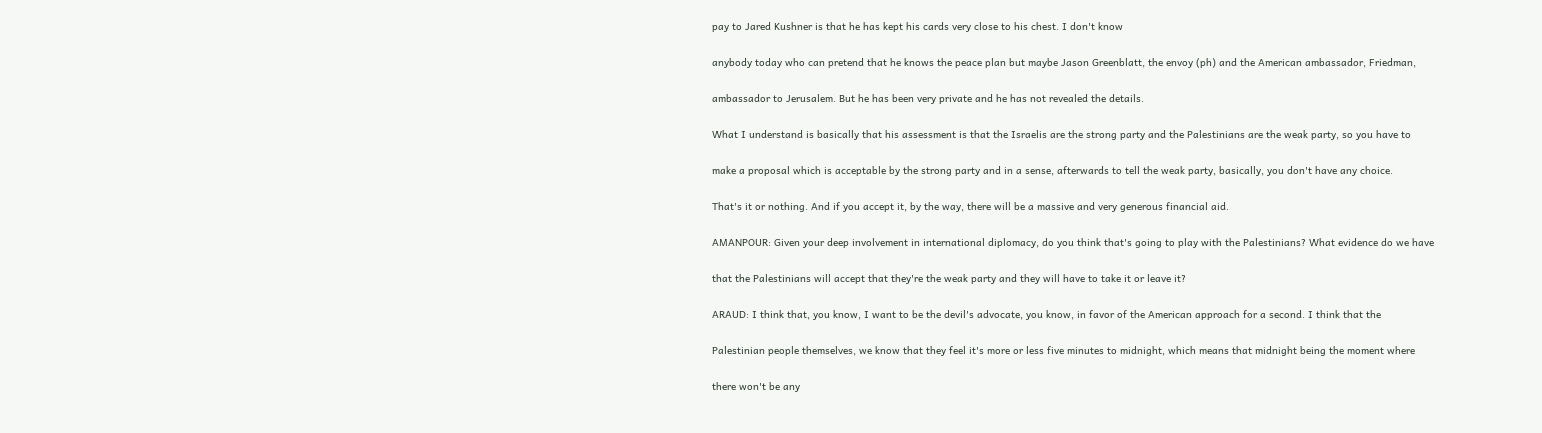pay to Jared Kushner is that he has kept his cards very close to his chest. I don't know

anybody today who can pretend that he knows the peace plan but maybe Jason Greenblatt, the envoy (ph) and the American ambassador, Friedman,

ambassador to Jerusalem. But he has been very private and he has not revealed the details.

What I understand is basically that his assessment is that the Israelis are the strong party and the Palestinians are the weak party, so you have to

make a proposal which is acceptable by the strong party and in a sense, afterwards to tell the weak party, basically, you don't have any choice.

That's it or nothing. And if you accept it, by the way, there will be a massive and very generous financial aid.

AMANPOUR: Given your deep involvement in international diplomacy, do you think that's going to play with the Palestinians? What evidence do we have

that the Palestinians will accept that they're the weak party and they will have to take it or leave it?

ARAUD: I think that, you know, I want to be the devil's advocate, you know, in favor of the American approach for a second. I think that the

Palestinian people themselves, we know that they feel it's more or less five minutes to midnight, which means that midnight being the moment where

there won't be any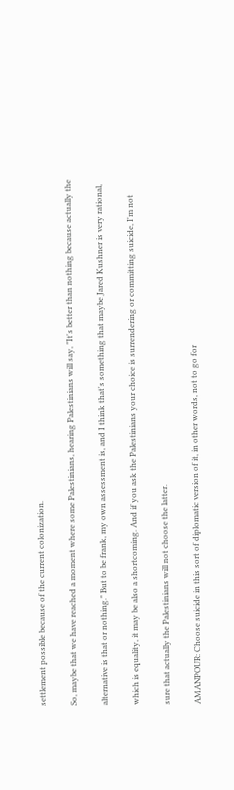settlement possible because of the current colonization.

So, maybe that we have reached a moment where some Palestinians, hearing Palestinians will say, "It's better than nothing because actually the

alternative is that or nothing." But to be frank, my own assessment is, and I think that's something that maybe Jared Kushner is very rational,

which is equality, it may be also a shortcoming. And if you ask the Palestinians your choice is surrendering or committing suicide, I'm not

sure that actually the Palestinians will not choose the latter.

AMANPOUR: Choose suicide in this sort of diplomatic version of it, in other words, not to go for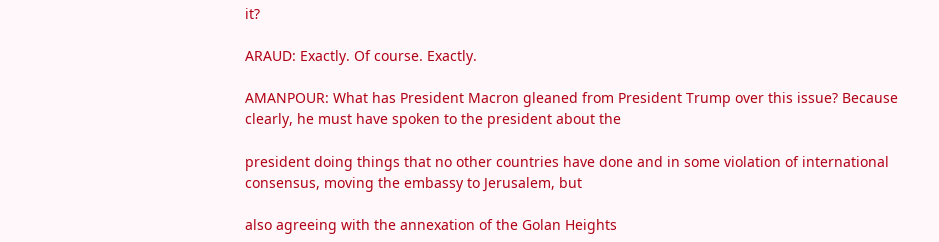it?

ARAUD: Exactly. Of course. Exactly.

AMANPOUR: What has President Macron gleaned from President Trump over this issue? Because clearly, he must have spoken to the president about the

president doing things that no other countries have done and in some violation of international consensus, moving the embassy to Jerusalem, but

also agreeing with the annexation of the Golan Heights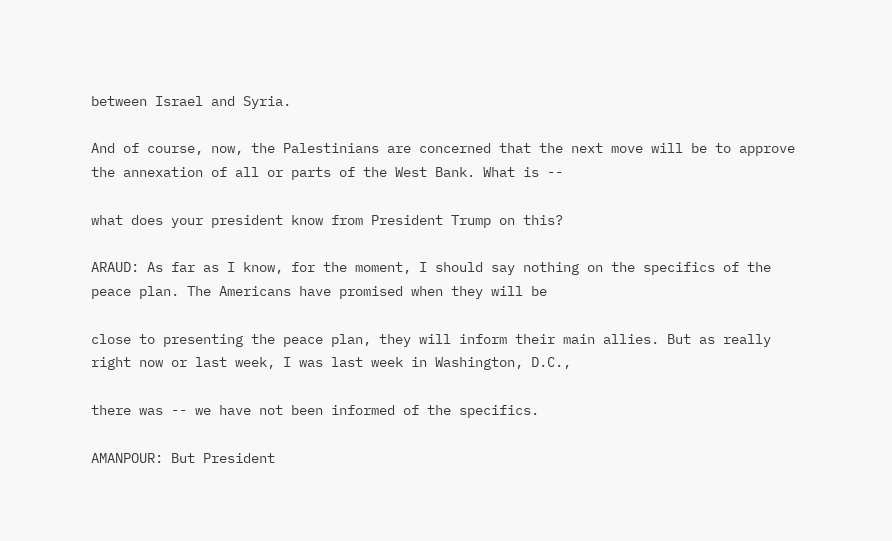between Israel and Syria.

And of course, now, the Palestinians are concerned that the next move will be to approve the annexation of all or parts of the West Bank. What is --

what does your president know from President Trump on this?

ARAUD: As far as I know, for the moment, I should say nothing on the specifics of the peace plan. The Americans have promised when they will be

close to presenting the peace plan, they will inform their main allies. But as really right now or last week, I was last week in Washington, D.C.,

there was -- we have not been informed of the specifics.

AMANPOUR: But President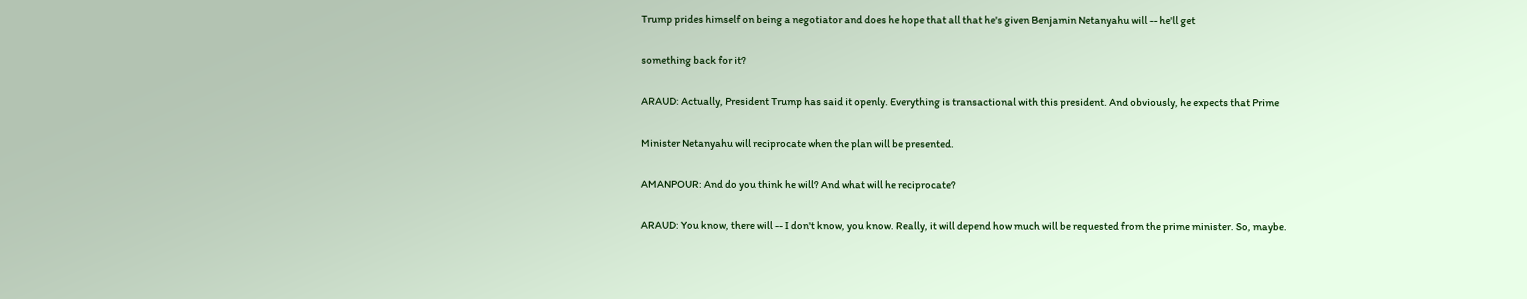Trump prides himself on being a negotiator and does he hope that all that he's given Benjamin Netanyahu will -- he'll get

something back for it?

ARAUD: Actually, President Trump has said it openly. Everything is transactional with this president. And obviously, he expects that Prime

Minister Netanyahu will reciprocate when the plan will be presented.

AMANPOUR: And do you think he will? And what will he reciprocate?

ARAUD: You know, there will -- I don't know, you know. Really, it will depend how much will be requested from the prime minister. So, maybe.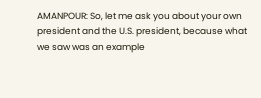AMANPOUR: So, let me ask you about your own president and the U.S. president, because what we saw was an example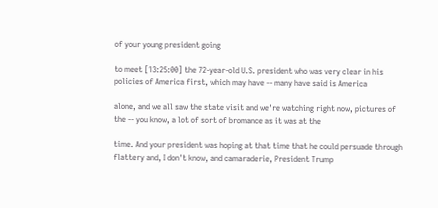of your young president going

to meet [13:25:00] the 72-year-old U.S. president who was very clear in his policies of America first, which may have -- many have said is America

alone, and we all saw the state visit and we're watching right now, pictures of the -- you know, a lot of sort of bromance as it was at the

time. And your president was hoping at that time that he could persuade through flattery and, I don't know, and camaraderie, President Trump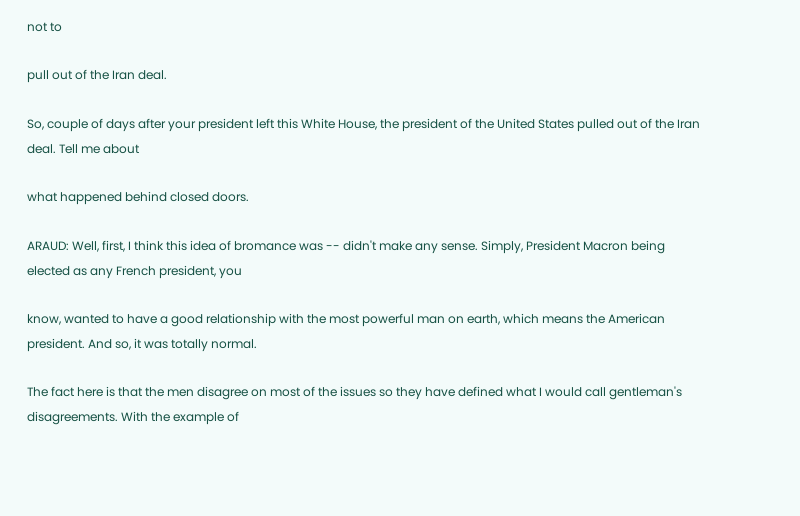not to

pull out of the Iran deal.

So, couple of days after your president left this White House, the president of the United States pulled out of the Iran deal. Tell me about

what happened behind closed doors.

ARAUD: Well, first, I think this idea of bromance was -- didn't make any sense. Simply, President Macron being elected as any French president, you

know, wanted to have a good relationship with the most powerful man on earth, which means the American president. And so, it was totally normal.

The fact here is that the men disagree on most of the issues so they have defined what I would call gentleman's disagreements. With the example of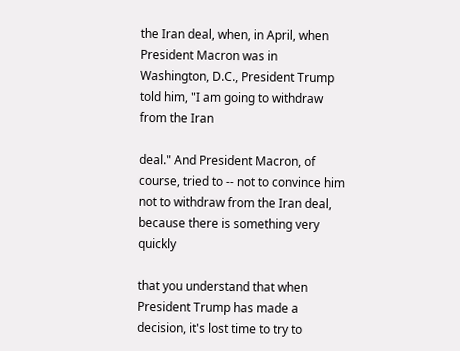the Iran deal, when, in April, when President Macron was in Washington, D.C., President Trump told him, "I am going to withdraw from the Iran

deal." And President Macron, of course, tried to -- not to convince him not to withdraw from the Iran deal, because there is something very quickly

that you understand that when President Trump has made a decision, it's lost time to try to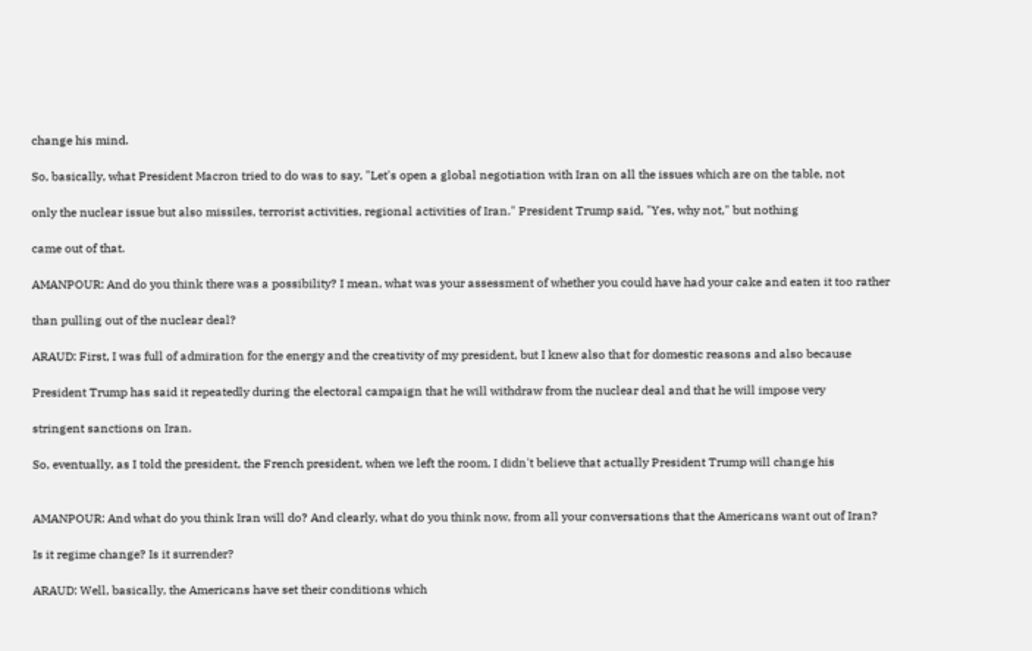change his mind.

So, basically, what President Macron tried to do was to say, "Let's open a global negotiation with Iran on all the issues which are on the table, not

only the nuclear issue but also missiles, terrorist activities, regional activities of Iran." President Trump said, "Yes, why not," but nothing

came out of that.

AMANPOUR: And do you think there was a possibility? I mean, what was your assessment of whether you could have had your cake and eaten it too rather

than pulling out of the nuclear deal?

ARAUD: First, I was full of admiration for the energy and the creativity of my president, but I knew also that for domestic reasons and also because

President Trump has said it repeatedly during the electoral campaign that he will withdraw from the nuclear deal and that he will impose very

stringent sanctions on Iran.

So, eventually, as I told the president, the French president, when we left the room, I didn't believe that actually President Trump will change his


AMANPOUR: And what do you think Iran will do? And clearly, what do you think now, from all your conversations that the Americans want out of Iran?

Is it regime change? Is it surrender?

ARAUD: Well, basically, the Americans have set their conditions which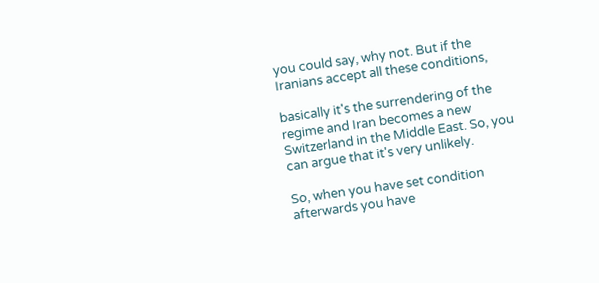you could say, why not. But if the Iranians accept all these conditions,

basically it's the surrendering of the regime and Iran becomes a new Switzerland in the Middle East. So, you can argue that it's very unlikely.

So, when you have set condition afterwards you have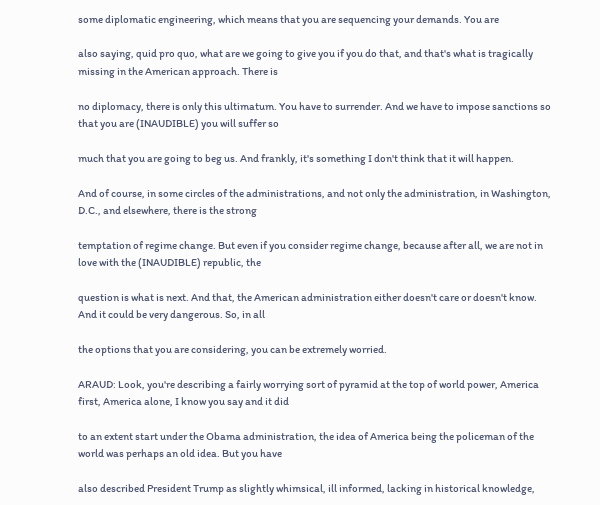some diplomatic engineering, which means that you are sequencing your demands. You are

also saying, quid pro quo, what are we going to give you if you do that, and that's what is tragically missing in the American approach. There is

no diplomacy, there is only this ultimatum. You have to surrender. And we have to impose sanctions so that you are (INAUDIBLE) you will suffer so

much that you are going to beg us. And frankly, it's something I don't think that it will happen.

And of course, in some circles of the administrations, and not only the administration, in Washington, D.C., and elsewhere, there is the strong

temptation of regime change. But even if you consider regime change, because after all, we are not in love with the (INAUDIBLE) republic, the

question is what is next. And that, the American administration either doesn't care or doesn't know. And it could be very dangerous. So, in all

the options that you are considering, you can be extremely worried.

ARAUD: Look, you're describing a fairly worrying sort of pyramid at the top of world power, America first, America alone, I know you say and it did

to an extent start under the Obama administration, the idea of America being the policeman of the world was perhaps an old idea. But you have

also described President Trump as slightly whimsical, ill informed, lacking in historical knowledge,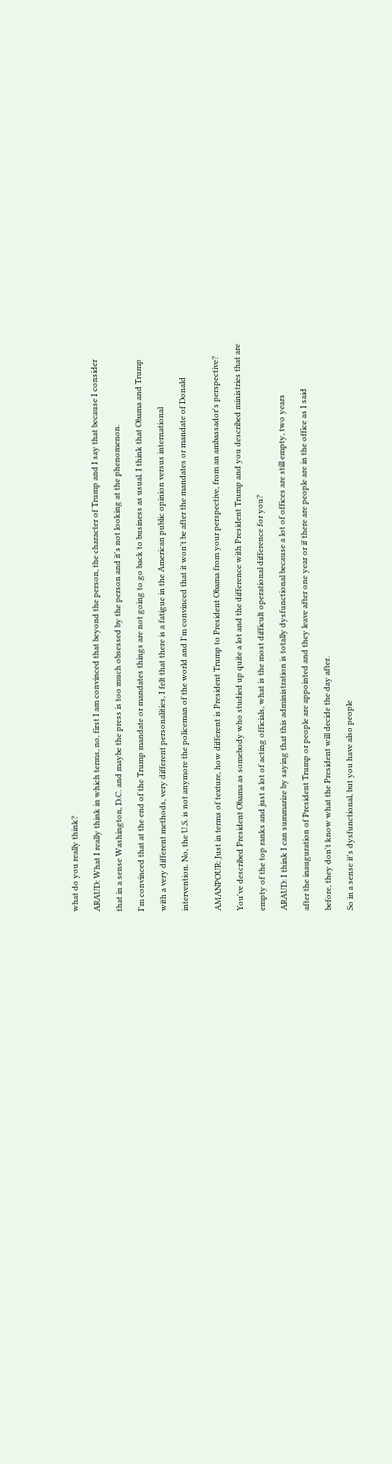what do you really think?

ARAUD: What I really think in which terms, no, first I am convinced that beyond the person, the character of Trump and I say that because I consider

that in a sense Washington, D.C. and maybe the press is too much obsessed by the person and it's not looking at the phenomenon.

I'm convinced that at the end of the Trump mandate or mandates things are not going to go back to business as usual. I think that Obama and Trump

with a very different methods, very different personalities, I felt that there is a fatigue in the American public opinion versus international

intervention. No, the U.S. is not anymore the policeman of the world and I'm convinced that it won't be after the mandates or mandate of Donald


AMANPOUR: Just in terms of texture, how different is President Trump to President Obama from your perspective, from an ambassador's perspective?

You've described President Obama as somebody who studied up quite a lot and the difference with President Trump and you described ministries that are

empty of the top ranks and just a lot of acting officials, what is the most difficult operational difference for you?

ARAUD: I think I can summarize by saying that this administration is totally dysfunctional because a lot of offices are still empty, two years

after the inauguration of President Trump or people are appointed and they leave after one year or if there are people are in the office as I said

before, they don't know what the President will decide the day after.

So in a sense it's dysfunctional, but you have also people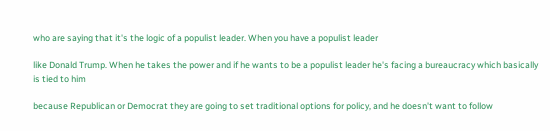who are saying that it's the logic of a populist leader. When you have a populist leader

like Donald Trump. When he takes the power and if he wants to be a populist leader he's facing a bureaucracy which basically is tied to him

because Republican or Democrat they are going to set traditional options for policy, and he doesn't want to follow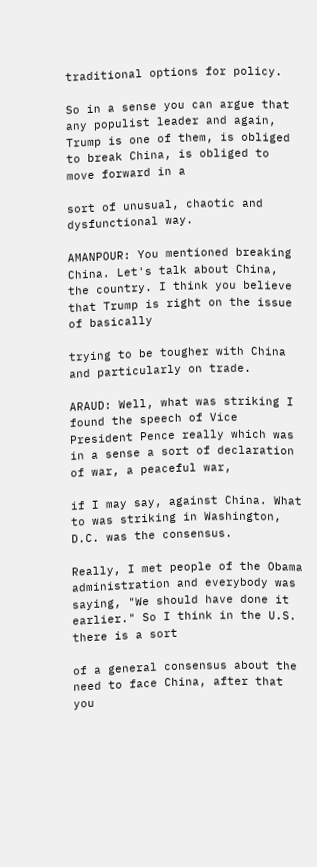traditional options for policy.

So in a sense you can argue that any populist leader and again, Trump is one of them, is obliged to break China, is obliged to move forward in a

sort of unusual, chaotic and dysfunctional way.

AMANPOUR: You mentioned breaking China. Let's talk about China, the country. I think you believe that Trump is right on the issue of basically

trying to be tougher with China and particularly on trade.

ARAUD: Well, what was striking I found the speech of Vice President Pence really which was in a sense a sort of declaration of war, a peaceful war,

if I may say, against China. What to was striking in Washington, D.C. was the consensus.

Really, I met people of the Obama administration and everybody was saying, "We should have done it earlier." So I think in the U.S. there is a sort

of a general consensus about the need to face China, after that you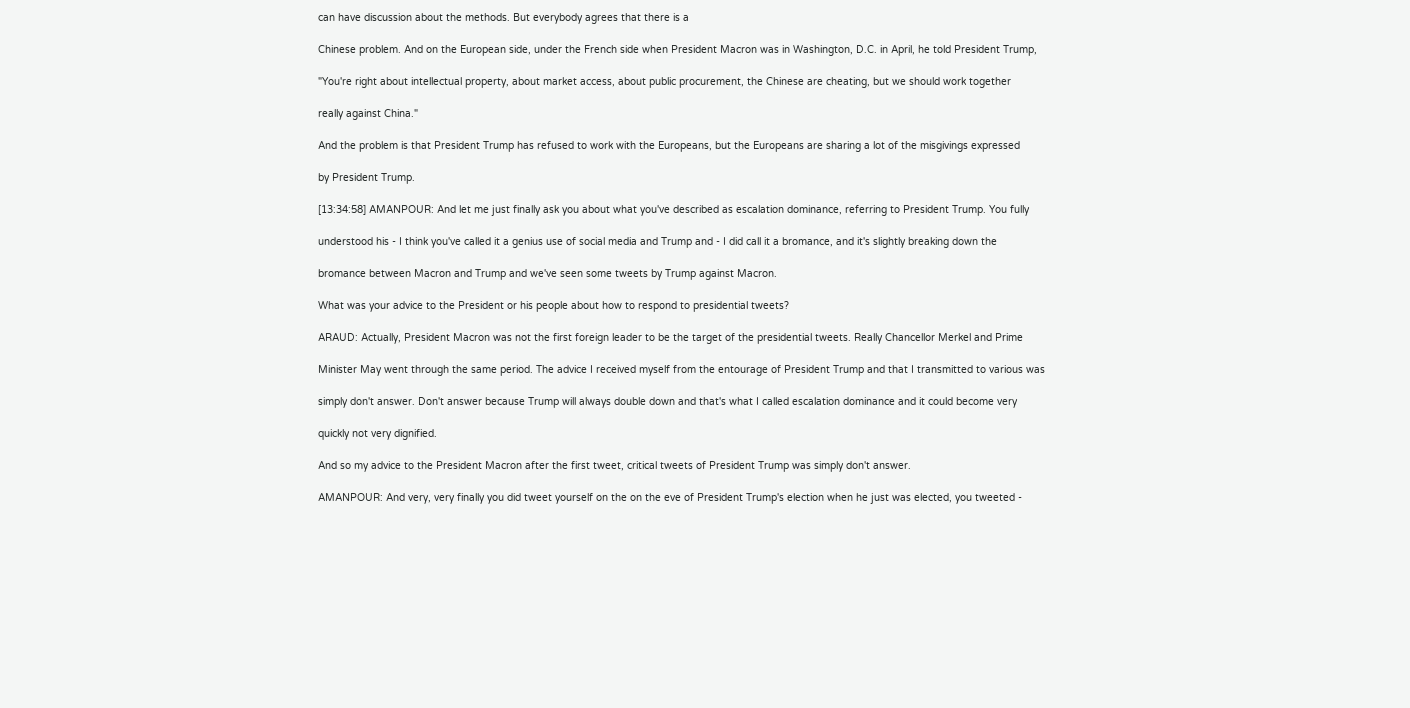can have discussion about the methods. But everybody agrees that there is a

Chinese problem. And on the European side, under the French side when President Macron was in Washington, D.C. in April, he told President Trump,

"You're right about intellectual property, about market access, about public procurement, the Chinese are cheating, but we should work together

really against China."

And the problem is that President Trump has refused to work with the Europeans, but the Europeans are sharing a lot of the misgivings expressed

by President Trump.

[13:34:58] AMANPOUR: And let me just finally ask you about what you've described as escalation dominance, referring to President Trump. You fully

understood his - I think you've called it a genius use of social media and Trump and - I did call it a bromance, and it's slightly breaking down the

bromance between Macron and Trump and we've seen some tweets by Trump against Macron.

What was your advice to the President or his people about how to respond to presidential tweets?

ARAUD: Actually, President Macron was not the first foreign leader to be the target of the presidential tweets. Really Chancellor Merkel and Prime

Minister May went through the same period. The advice I received myself from the entourage of President Trump and that I transmitted to various was

simply don't answer. Don't answer because Trump will always double down and that's what I called escalation dominance and it could become very

quickly not very dignified.

And so my advice to the President Macron after the first tweet, critical tweets of President Trump was simply don't answer.

AMANPOUR: And very, very finally you did tweet yourself on the on the eve of President Trump's election when he just was elected, you tweeted -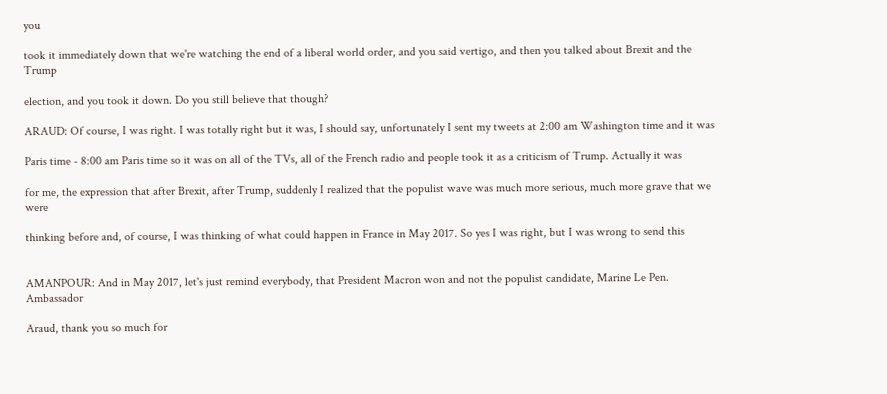you

took it immediately down that we're watching the end of a liberal world order, and you said vertigo, and then you talked about Brexit and the Trump

election, and you took it down. Do you still believe that though?

ARAUD: Of course, I was right. I was totally right but it was, I should say, unfortunately I sent my tweets at 2:00 am Washington time and it was

Paris time - 8:00 am Paris time so it was on all of the TVs, all of the French radio and people took it as a criticism of Trump. Actually it was

for me, the expression that after Brexit, after Trump, suddenly I realized that the populist wave was much more serious, much more grave that we were

thinking before and, of course, I was thinking of what could happen in France in May 2017. So yes I was right, but I was wrong to send this


AMANPOUR: And in May 2017, let's just remind everybody, that President Macron won and not the populist candidate, Marine Le Pen. Ambassador

Araud, thank you so much for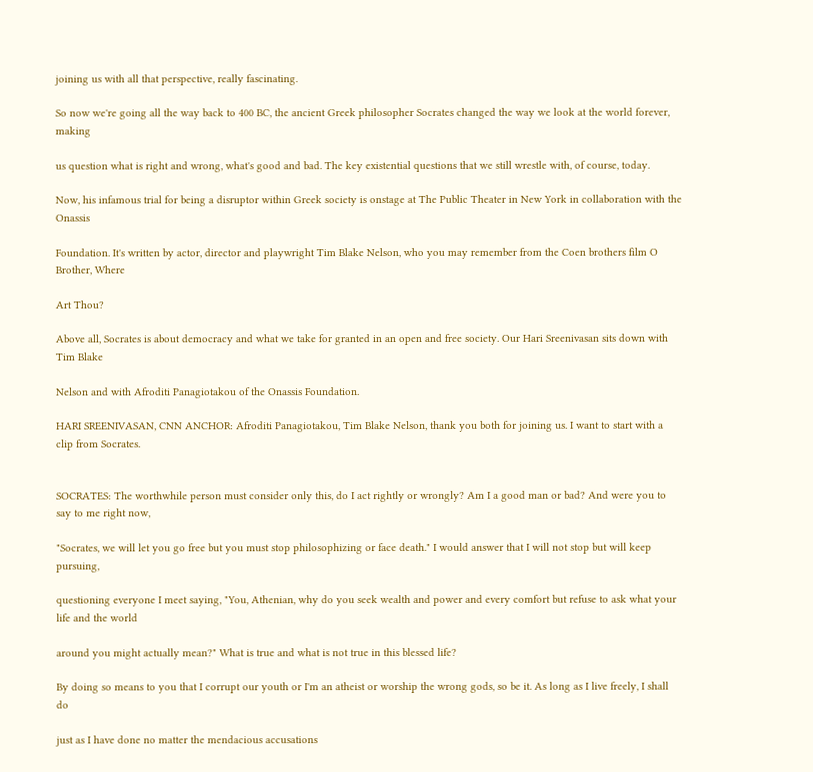joining us with all that perspective, really fascinating.

So now we're going all the way back to 400 BC, the ancient Greek philosopher Socrates changed the way we look at the world forever, making

us question what is right and wrong, what's good and bad. The key existential questions that we still wrestle with, of course, today.

Now, his infamous trial for being a disruptor within Greek society is onstage at The Public Theater in New York in collaboration with the Onassis

Foundation. It's written by actor, director and playwright Tim Blake Nelson, who you may remember from the Coen brothers film O Brother, Where

Art Thou?

Above all, Socrates is about democracy and what we take for granted in an open and free society. Our Hari Sreenivasan sits down with Tim Blake

Nelson and with Afroditi Panagiotakou of the Onassis Foundation.

HARI SREENIVASAN, CNN ANCHOR: Afroditi Panagiotakou, Tim Blake Nelson, thank you both for joining us. I want to start with a clip from Socrates.


SOCRATES: The worthwhile person must consider only this, do I act rightly or wrongly? Am I a good man or bad? And were you to say to me right now,

"Socrates, we will let you go free but you must stop philosophizing or face death." I would answer that I will not stop but will keep pursuing,

questioning everyone I meet saying, "You, Athenian, why do you seek wealth and power and every comfort but refuse to ask what your life and the world

around you might actually mean?" What is true and what is not true in this blessed life?

By doing so means to you that I corrupt our youth or I'm an atheist or worship the wrong gods, so be it. As long as I live freely, I shall do

just as I have done no matter the mendacious accusations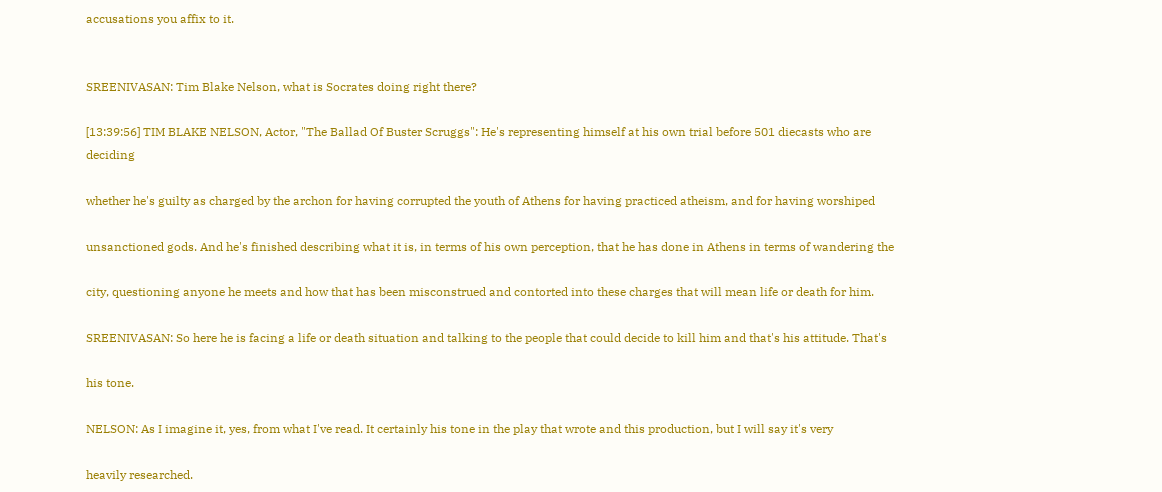accusations you affix to it.


SREENIVASAN: Tim Blake Nelson, what is Socrates doing right there?

[13:39:56] TIM BLAKE NELSON, Actor, "The Ballad Of Buster Scruggs": He's representing himself at his own trial before 501 diecasts who are deciding

whether he's guilty as charged by the archon for having corrupted the youth of Athens for having practiced atheism, and for having worshiped

unsanctioned gods. And he's finished describing what it is, in terms of his own perception, that he has done in Athens in terms of wandering the

city, questioning anyone he meets and how that has been misconstrued and contorted into these charges that will mean life or death for him.

SREENIVASAN: So here he is facing a life or death situation and talking to the people that could decide to kill him and that's his attitude. That's

his tone.

NELSON: As I imagine it, yes, from what I've read. It certainly his tone in the play that wrote and this production, but I will say it's very

heavily researched.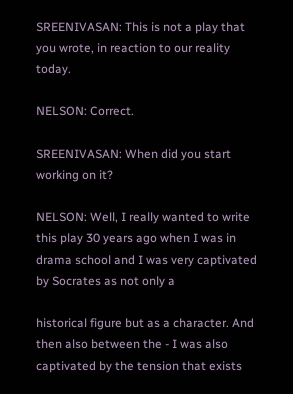SREENIVASAN: This is not a play that you wrote, in reaction to our reality today.

NELSON: Correct.

SREENIVASAN: When did you start working on it?

NELSON: Well, I really wanted to write this play 30 years ago when I was in drama school and I was very captivated by Socrates as not only a

historical figure but as a character. And then also between the - I was also captivated by the tension that exists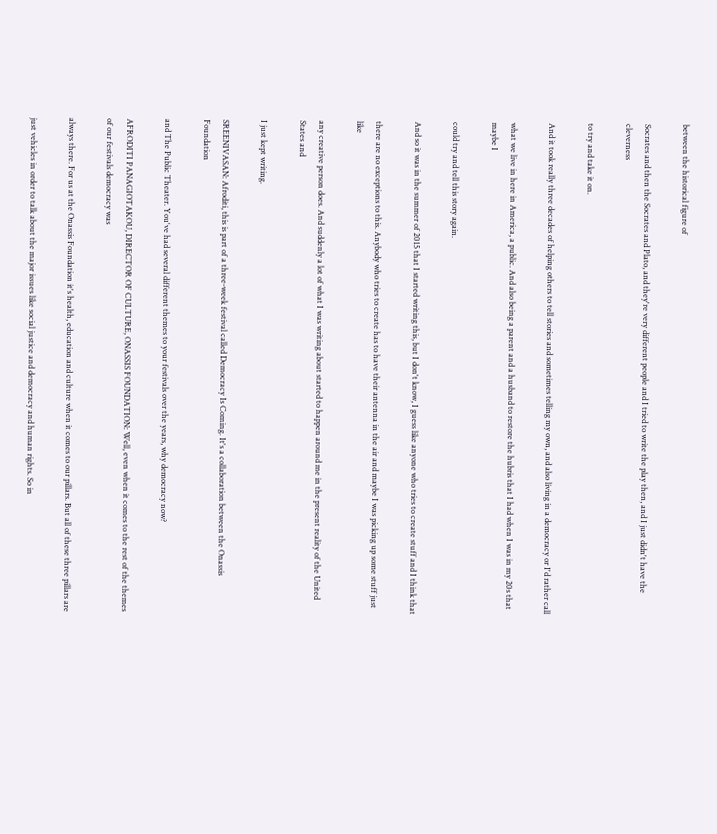between the historical figure of

Socrates and then the Socrates and Plato, and they're very different people and I tried to write the play then, and I just didn't have the cleverness

to try and take it on.

And it took really three decades of helping others to tell stories and sometimes telling my own, and also living in a democracy or I'd rather call

what we live in here in America, a public. And also being a parent and a husband to restore the hubris that I had when I was in my 20s that maybe I

could try and tell this story again.

And so it was in the summer of 2015 that I started writing this, but I don't know, I guess like anyone who tries to create stuff and I think that

there are no exceptions to this. Anybody who tries to create has to have their antenna in the air and maybe I was picking up some stuff just like

any creative person does. And suddenly a lot of what I was writing about started to happen around me in the present reality of the United States and

I just kept writing.

SREENIVASAN: Afroditi, this is part of a three-week festival called Democracy Is Coming. It's a collaboration between the Onassis Foundation

and The Public Theater. You've had several different themes to your festivals over the years, why democracy now?

AFRODITI PANAGIOTAKOU, DIRECTOR OF CULTURE, ONASSIS FOUNDATION: Well, even when it comes to the rest of the themes of our festivals democracy was

always there. For us at the Onassis Foundation it's health, education and culture when it comes to our pillars. But all of these three pillars are

just vehicles in order to talk about the major issues like social justice and democracy and human rights. So in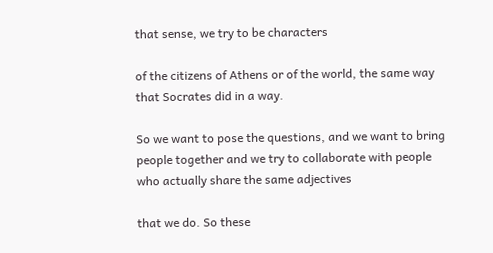that sense, we try to be characters

of the citizens of Athens or of the world, the same way that Socrates did in a way.

So we want to pose the questions, and we want to bring people together and we try to collaborate with people who actually share the same adjectives

that we do. So these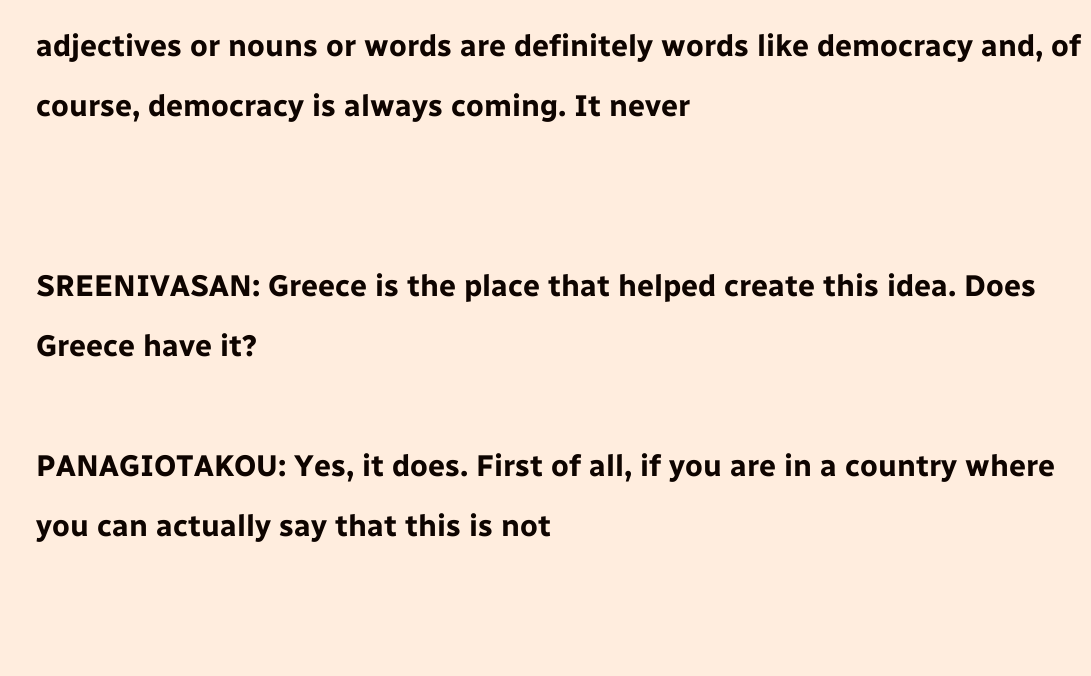adjectives or nouns or words are definitely words like democracy and, of course, democracy is always coming. It never


SREENIVASAN: Greece is the place that helped create this idea. Does Greece have it?

PANAGIOTAKOU: Yes, it does. First of all, if you are in a country where you can actually say that this is not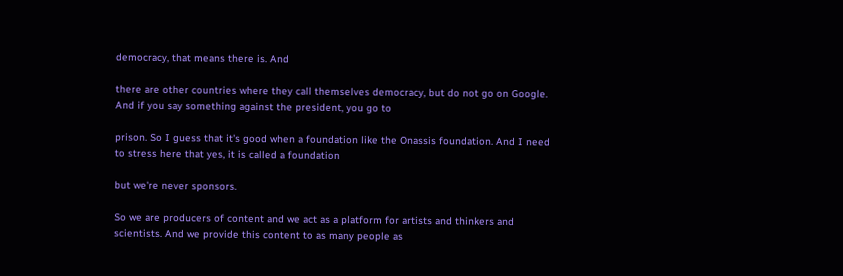democracy, that means there is. And

there are other countries where they call themselves democracy, but do not go on Google. And if you say something against the president, you go to

prison. So I guess that it's good when a foundation like the Onassis foundation. And I need to stress here that yes, it is called a foundation

but we're never sponsors.

So we are producers of content and we act as a platform for artists and thinkers and scientists. And we provide this content to as many people as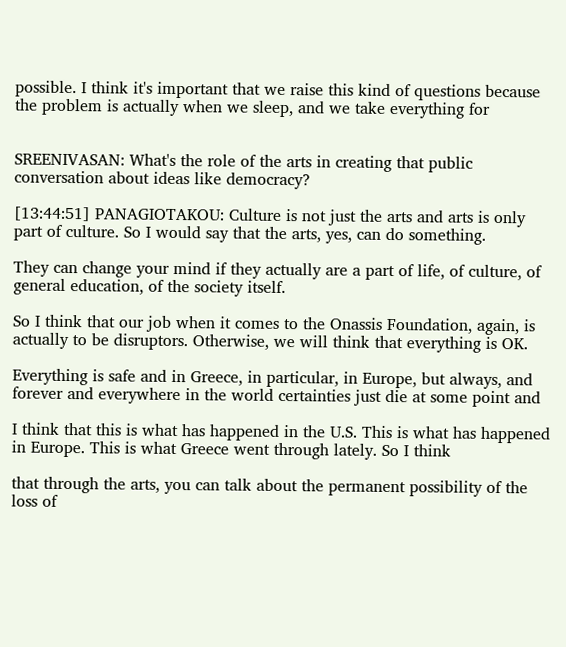possible. I think it's important that we raise this kind of questions because the problem is actually when we sleep, and we take everything for


SREENIVASAN: What's the role of the arts in creating that public conversation about ideas like democracy?

[13:44:51] PANAGIOTAKOU: Culture is not just the arts and arts is only part of culture. So I would say that the arts, yes, can do something.

They can change your mind if they actually are a part of life, of culture, of general education, of the society itself.

So I think that our job when it comes to the Onassis Foundation, again, is actually to be disruptors. Otherwise, we will think that everything is OK.

Everything is safe and in Greece, in particular, in Europe, but always, and forever and everywhere in the world certainties just die at some point and

I think that this is what has happened in the U.S. This is what has happened in Europe. This is what Greece went through lately. So I think

that through the arts, you can talk about the permanent possibility of the loss of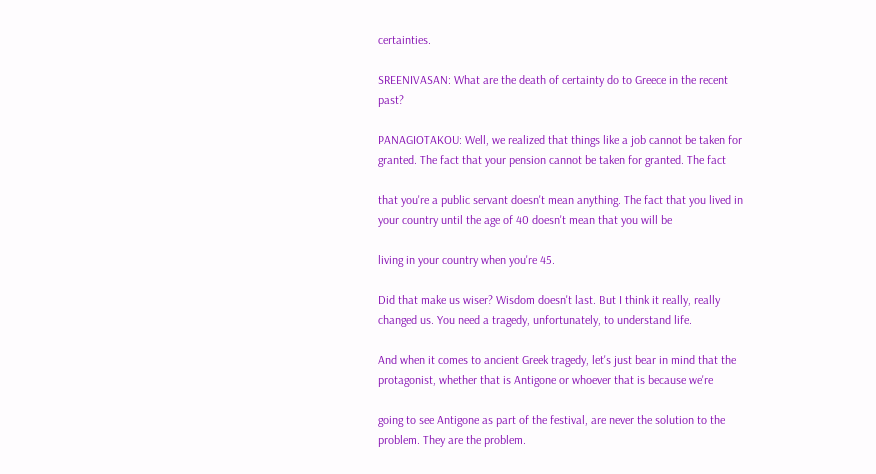certainties.

SREENIVASAN: What are the death of certainty do to Greece in the recent past?

PANAGIOTAKOU: Well, we realized that things like a job cannot be taken for granted. The fact that your pension cannot be taken for granted. The fact

that you're a public servant doesn't mean anything. The fact that you lived in your country until the age of 40 doesn't mean that you will be

living in your country when you're 45.

Did that make us wiser? Wisdom doesn't last. But I think it really, really changed us. You need a tragedy, unfortunately, to understand life.

And when it comes to ancient Greek tragedy, let's just bear in mind that the protagonist, whether that is Antigone or whoever that is because we're

going to see Antigone as part of the festival, are never the solution to the problem. They are the problem.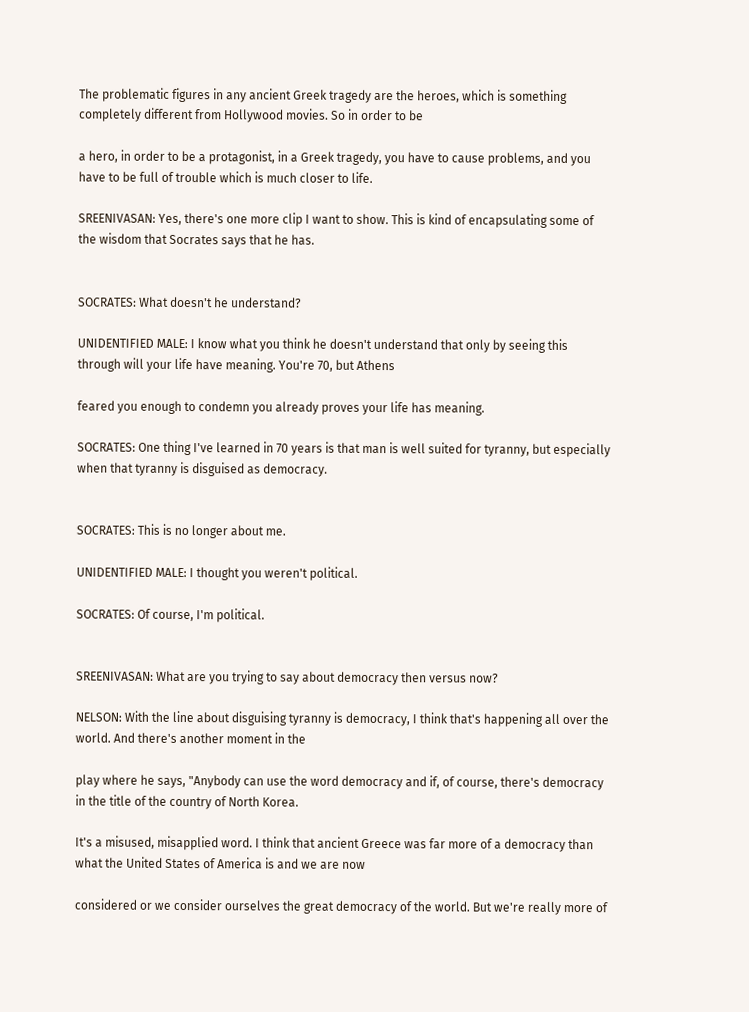The problematic figures in any ancient Greek tragedy are the heroes, which is something completely different from Hollywood movies. So in order to be

a hero, in order to be a protagonist, in a Greek tragedy, you have to cause problems, and you have to be full of trouble which is much closer to life.

SREENIVASAN: Yes, there's one more clip I want to show. This is kind of encapsulating some of the wisdom that Socrates says that he has.


SOCRATES: What doesn't he understand?

UNIDENTIFIED MALE: I know what you think he doesn't understand that only by seeing this through will your life have meaning. You're 70, but Athens

feared you enough to condemn you already proves your life has meaning.

SOCRATES: One thing I've learned in 70 years is that man is well suited for tyranny, but especially when that tyranny is disguised as democracy.


SOCRATES: This is no longer about me.

UNIDENTIFIED MALE: I thought you weren't political.

SOCRATES: Of course, I'm political.


SREENIVASAN: What are you trying to say about democracy then versus now?

NELSON: With the line about disguising tyranny is democracy, I think that's happening all over the world. And there's another moment in the

play where he says, "Anybody can use the word democracy and if, of course, there's democracy in the title of the country of North Korea.

It's a misused, misapplied word. I think that ancient Greece was far more of a democracy than what the United States of America is and we are now

considered or we consider ourselves the great democracy of the world. But we're really more of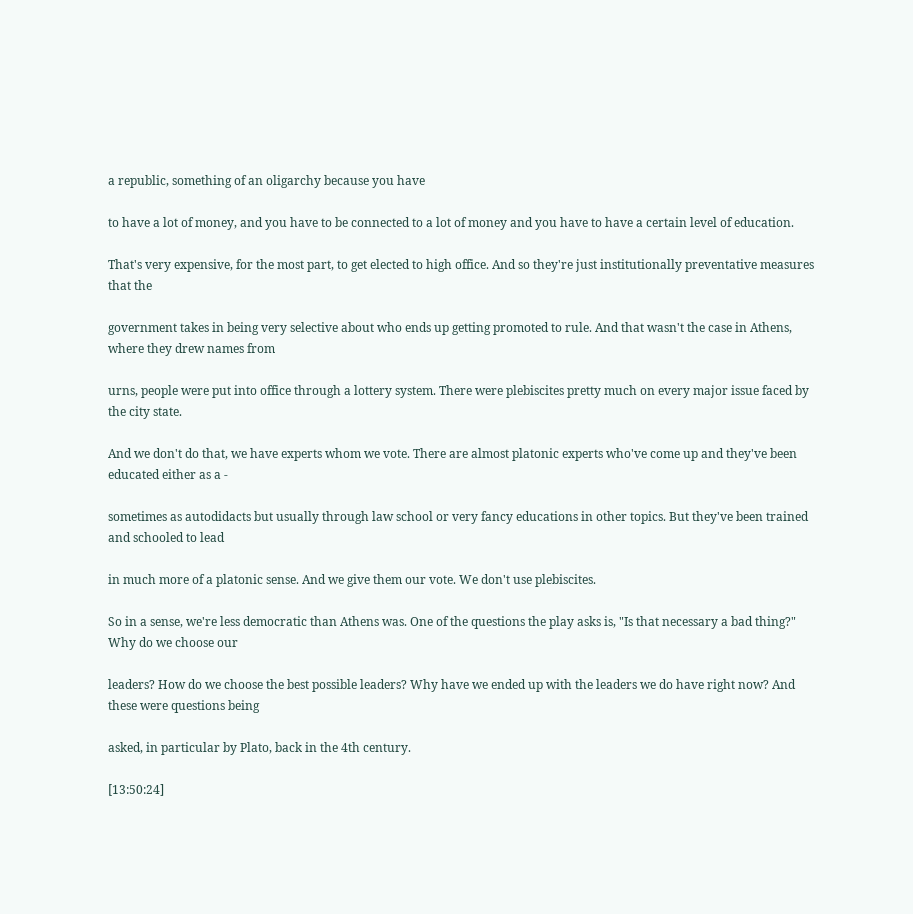a republic, something of an oligarchy because you have

to have a lot of money, and you have to be connected to a lot of money and you have to have a certain level of education.

That's very expensive, for the most part, to get elected to high office. And so they're just institutionally preventative measures that the

government takes in being very selective about who ends up getting promoted to rule. And that wasn't the case in Athens, where they drew names from

urns, people were put into office through a lottery system. There were plebiscites pretty much on every major issue faced by the city state.

And we don't do that, we have experts whom we vote. There are almost platonic experts who've come up and they've been educated either as a -

sometimes as autodidacts but usually through law school or very fancy educations in other topics. But they've been trained and schooled to lead

in much more of a platonic sense. And we give them our vote. We don't use plebiscites.

So in a sense, we're less democratic than Athens was. One of the questions the play asks is, "Is that necessary a bad thing?" Why do we choose our

leaders? How do we choose the best possible leaders? Why have we ended up with the leaders we do have right now? And these were questions being

asked, in particular by Plato, back in the 4th century.

[13:50:24]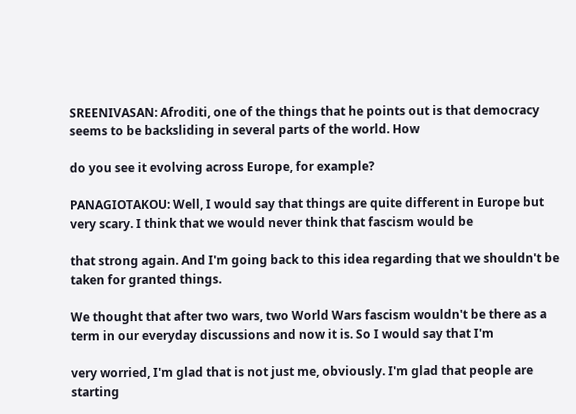SREENIVASAN: Afroditi, one of the things that he points out is that democracy seems to be backsliding in several parts of the world. How

do you see it evolving across Europe, for example?

PANAGIOTAKOU: Well, I would say that things are quite different in Europe but very scary. I think that we would never think that fascism would be

that strong again. And I'm going back to this idea regarding that we shouldn't be taken for granted things.

We thought that after two wars, two World Wars fascism wouldn't be there as a term in our everyday discussions and now it is. So I would say that I'm

very worried, I'm glad that is not just me, obviously. I'm glad that people are starting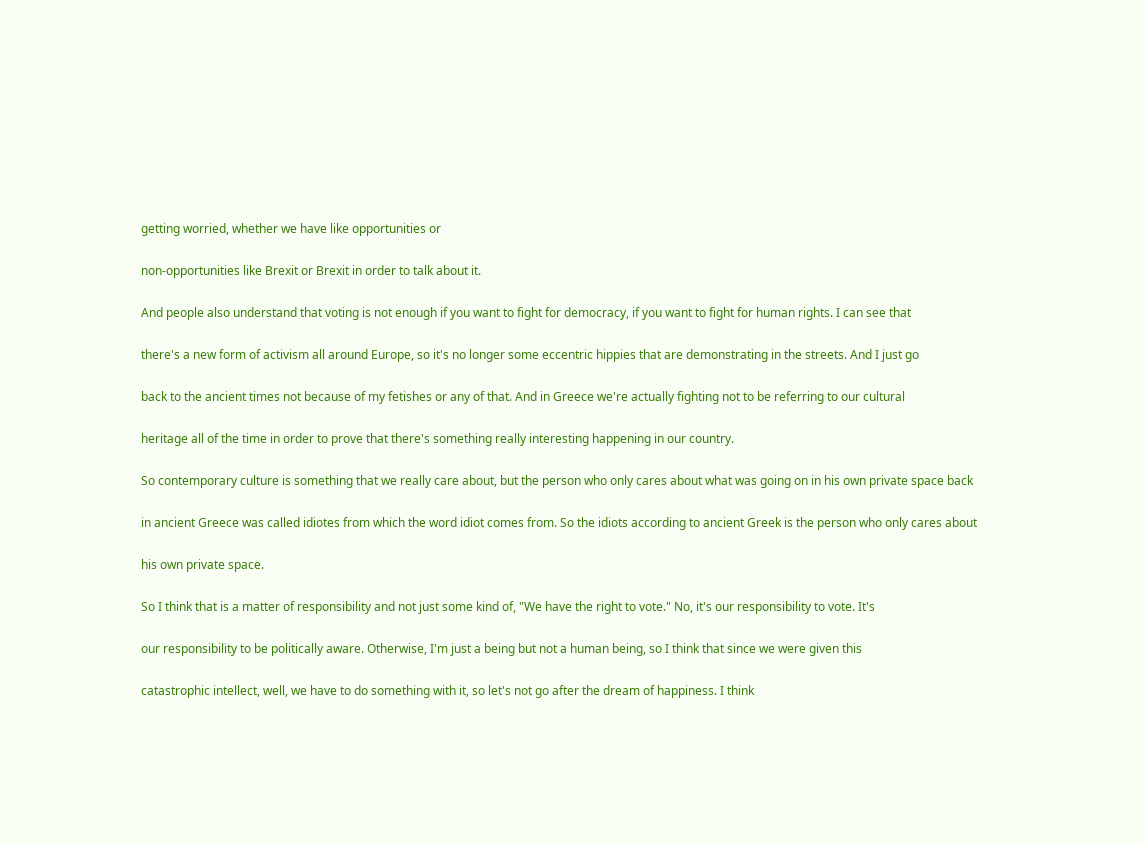getting worried, whether we have like opportunities or

non-opportunities like Brexit or Brexit in order to talk about it.

And people also understand that voting is not enough if you want to fight for democracy, if you want to fight for human rights. I can see that

there's a new form of activism all around Europe, so it's no longer some eccentric hippies that are demonstrating in the streets. And I just go

back to the ancient times not because of my fetishes or any of that. And in Greece we're actually fighting not to be referring to our cultural

heritage all of the time in order to prove that there's something really interesting happening in our country.

So contemporary culture is something that we really care about, but the person who only cares about what was going on in his own private space back

in ancient Greece was called idiotes from which the word idiot comes from. So the idiots according to ancient Greek is the person who only cares about

his own private space.

So I think that is a matter of responsibility and not just some kind of, "We have the right to vote." No, it's our responsibility to vote. It's

our responsibility to be politically aware. Otherwise, I'm just a being but not a human being, so I think that since we were given this

catastrophic intellect, well, we have to do something with it, so let's not go after the dream of happiness. I think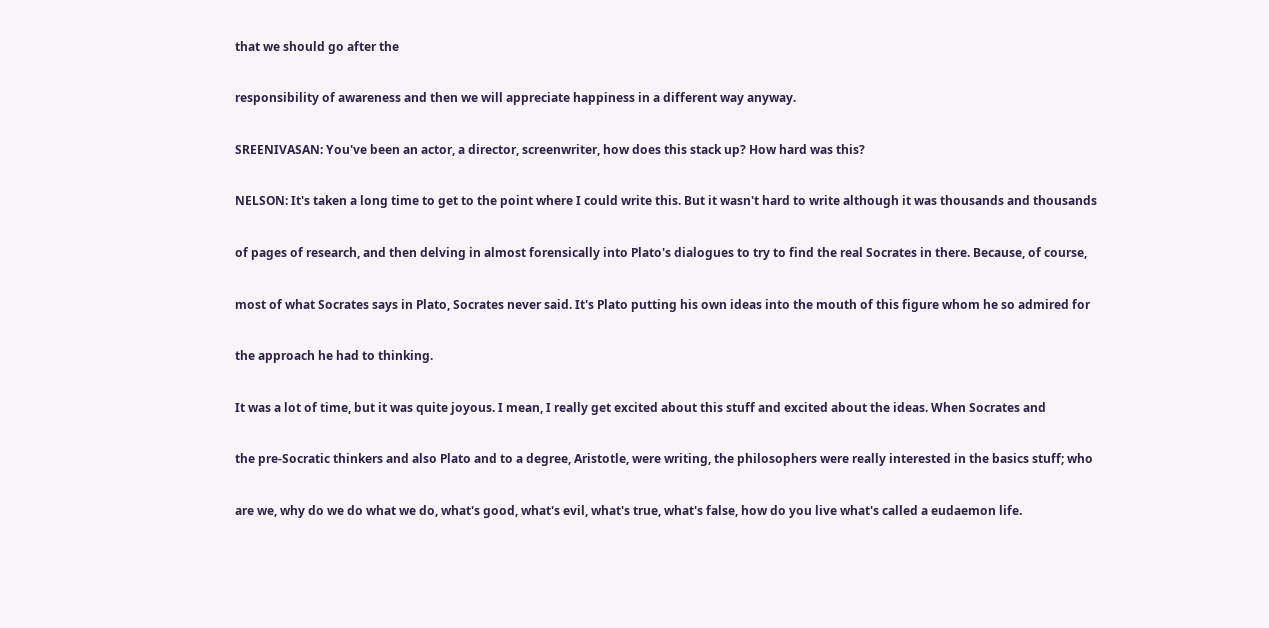that we should go after the

responsibility of awareness and then we will appreciate happiness in a different way anyway.

SREENIVASAN: You've been an actor, a director, screenwriter, how does this stack up? How hard was this?

NELSON: It's taken a long time to get to the point where I could write this. But it wasn't hard to write although it was thousands and thousands

of pages of research, and then delving in almost forensically into Plato's dialogues to try to find the real Socrates in there. Because, of course,

most of what Socrates says in Plato, Socrates never said. It's Plato putting his own ideas into the mouth of this figure whom he so admired for

the approach he had to thinking.

It was a lot of time, but it was quite joyous. I mean, I really get excited about this stuff and excited about the ideas. When Socrates and

the pre-Socratic thinkers and also Plato and to a degree, Aristotle, were writing, the philosophers were really interested in the basics stuff; who

are we, why do we do what we do, what's good, what's evil, what's true, what's false, how do you live what's called a eudaemon life.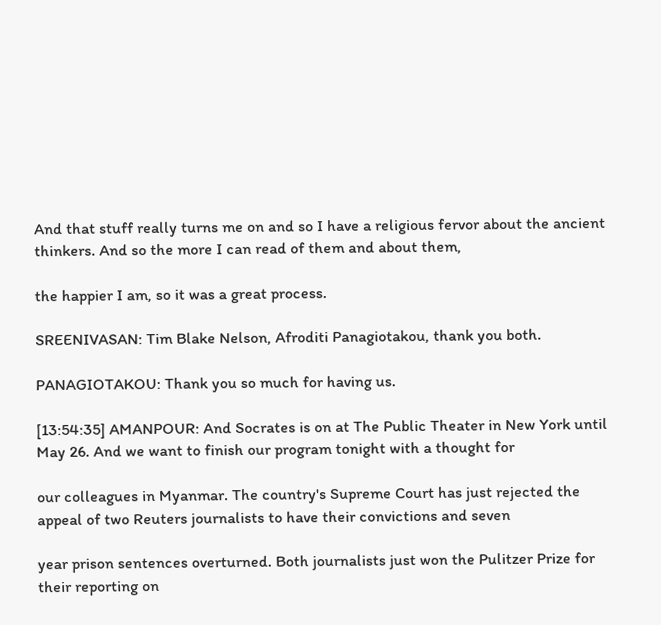And that stuff really turns me on and so I have a religious fervor about the ancient thinkers. And so the more I can read of them and about them,

the happier I am, so it was a great process.

SREENIVASAN: Tim Blake Nelson, Afroditi Panagiotakou, thank you both.

PANAGIOTAKOU: Thank you so much for having us.

[13:54:35] AMANPOUR: And Socrates is on at The Public Theater in New York until May 26. And we want to finish our program tonight with a thought for

our colleagues in Myanmar. The country's Supreme Court has just rejected the appeal of two Reuters journalists to have their convictions and seven

year prison sentences overturned. Both journalists just won the Pulitzer Prize for their reporting on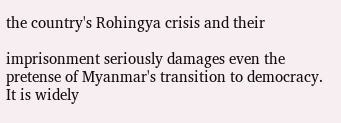the country's Rohingya crisis and their

imprisonment seriously damages even the pretense of Myanmar's transition to democracy. It is widely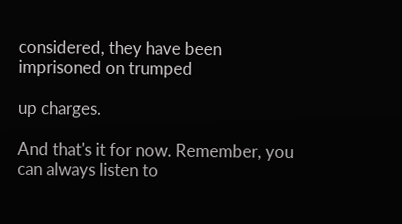considered, they have been imprisoned on trumped

up charges.

And that's it for now. Remember, you can always listen to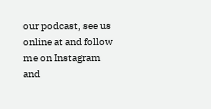our podcast, see us online at and follow me on Instagram and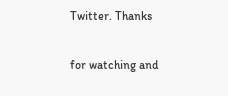Twitter. Thanks

for watching and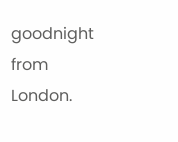goodnight from London.